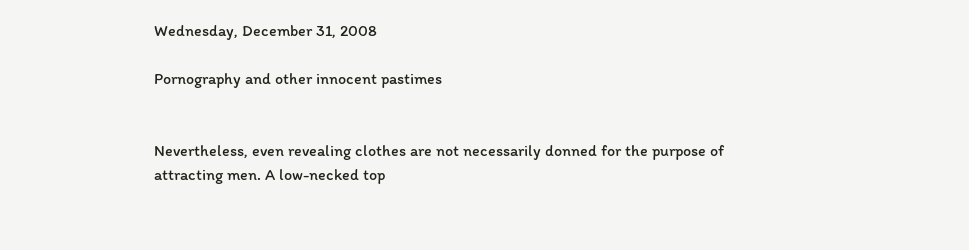Wednesday, December 31, 2008

Pornography and other innocent pastimes


Nevertheless, even revealing clothes are not necessarily donned for the purpose of attracting men. A low-necked top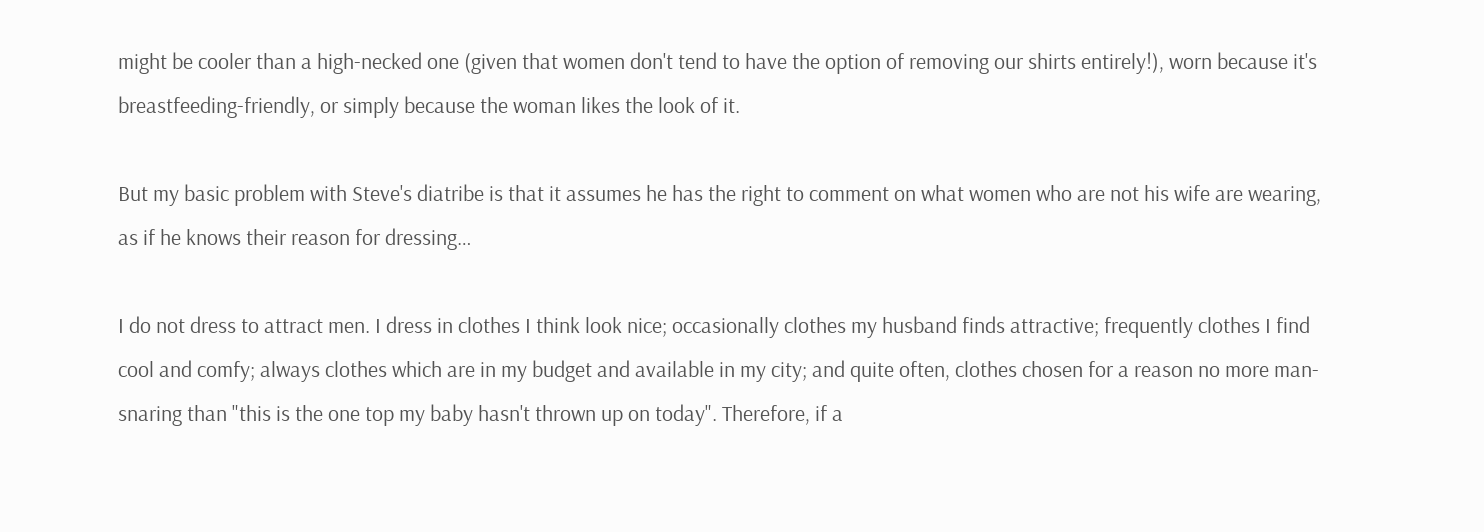might be cooler than a high-necked one (given that women don't tend to have the option of removing our shirts entirely!), worn because it's breastfeeding-friendly, or simply because the woman likes the look of it.

But my basic problem with Steve's diatribe is that it assumes he has the right to comment on what women who are not his wife are wearing, as if he knows their reason for dressing…

I do not dress to attract men. I dress in clothes I think look nice; occasionally clothes my husband finds attractive; frequently clothes I find cool and comfy; always clothes which are in my budget and available in my city; and quite often, clothes chosen for a reason no more man-snaring than "this is the one top my baby hasn't thrown up on today". Therefore, if a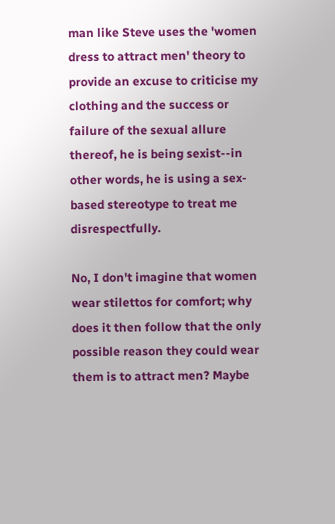man like Steve uses the 'women dress to attract men' theory to provide an excuse to criticise my clothing and the success or failure of the sexual allure thereof, he is being sexist--in other words, he is using a sex-based stereotype to treat me disrespectfully.

No, I don't imagine that women wear stilettos for comfort; why does it then follow that the only possible reason they could wear them is to attract men? Maybe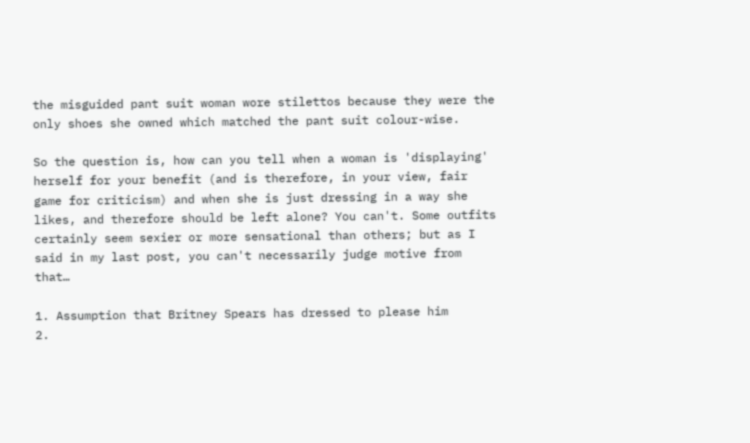the misguided pant suit woman wore stilettos because they were the only shoes she owned which matched the pant suit colour-wise.

So the question is, how can you tell when a woman is 'displaying' herself for your benefit (and is therefore, in your view, fair game for criticism) and when she is just dressing in a way she likes, and therefore should be left alone? You can't. Some outfits certainly seem sexier or more sensational than others; but as I said in my last post, you can't necessarily judge motive from that…

1. Assumption that Britney Spears has dressed to please him
2.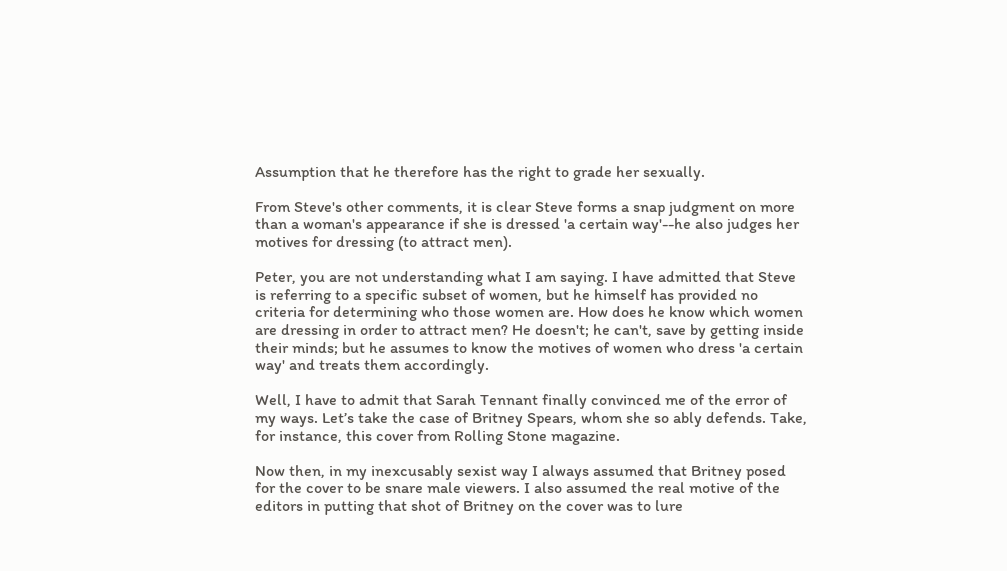Assumption that he therefore has the right to grade her sexually.

From Steve's other comments, it is clear Steve forms a snap judgment on more than a woman's appearance if she is dressed 'a certain way'--he also judges her motives for dressing (to attract men).

Peter, you are not understanding what I am saying. I have admitted that Steve is referring to a specific subset of women, but he himself has provided no criteria for determining who those women are. How does he know which women are dressing in order to attract men? He doesn't; he can't, save by getting inside their minds; but he assumes to know the motives of women who dress 'a certain way' and treats them accordingly.

Well, I have to admit that Sarah Tennant finally convinced me of the error of my ways. Let’s take the case of Britney Spears, whom she so ably defends. Take, for instance, this cover from Rolling Stone magazine.

Now then, in my inexcusably sexist way I always assumed that Britney posed for the cover to be snare male viewers. I also assumed the real motive of the editors in putting that shot of Britney on the cover was to lure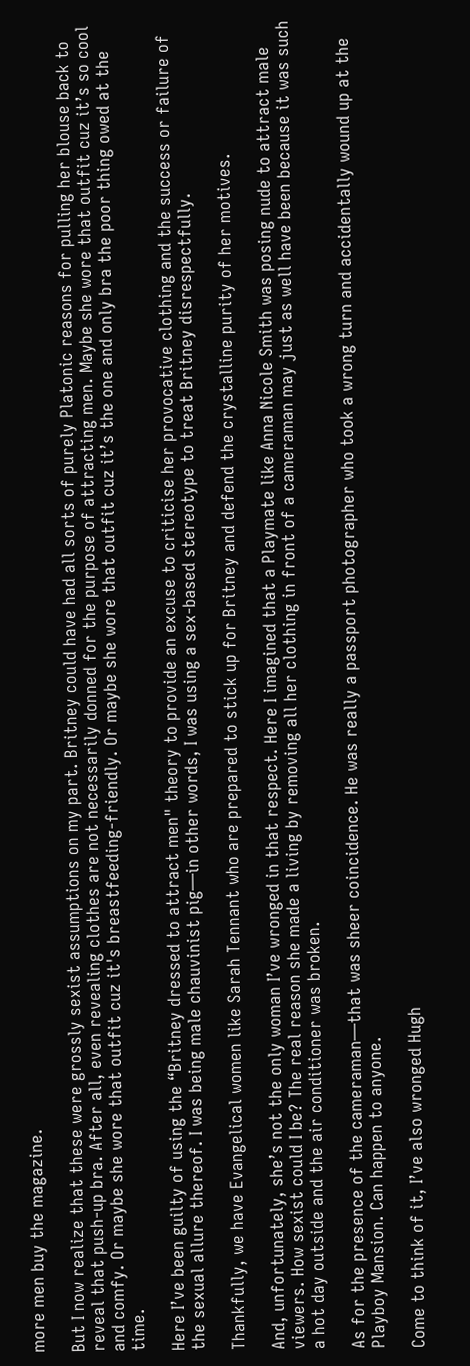more men buy the magazine.

But I now realize that these were grossly sexist assumptions on my part. Britney could have had all sorts of purely Platonic reasons for pulling her blouse back to reveal that push-up bra. After all, even revealing clothes are not necessarily donned for the purpose of attracting men. Maybe she wore that outfit cuz it’s so cool and comfy. Or maybe she wore that outfit cuz it's breastfeeding-friendly. Or maybe she wore that outfit cuz it’s the one and only bra the poor thing owed at the time.

Here I’ve been guilty of using the “Britney dressed to attract men" theory to provide an excuse to criticise her provocative clothing and the success or failure of the sexual allure thereof. I was being male chauvinist pig—in other words, I was using a sex-based stereotype to treat Britney disrespectfully.

Thankfully, we have Evangelical women like Sarah Tennant who are prepared to stick up for Britney and defend the crystalline purity of her motives.

And, unfortunately, she’s not the only woman I’ve wronged in that respect. Here I imagined that a Playmate like Anna Nicole Smith was posing nude to attract male viewers. How sexist could I be? The real reason she made a living by removing all her clothing in front of a cameraman may just as well have been because it was such a hot day outside and the air conditioner was broken.

As for the presence of the cameraman—that was sheer coincidence. He was really a passport photographer who took a wrong turn and accidentally wound up at the Playboy Mansion. Can happen to anyone.

Come to think of it, I’ve also wronged Hugh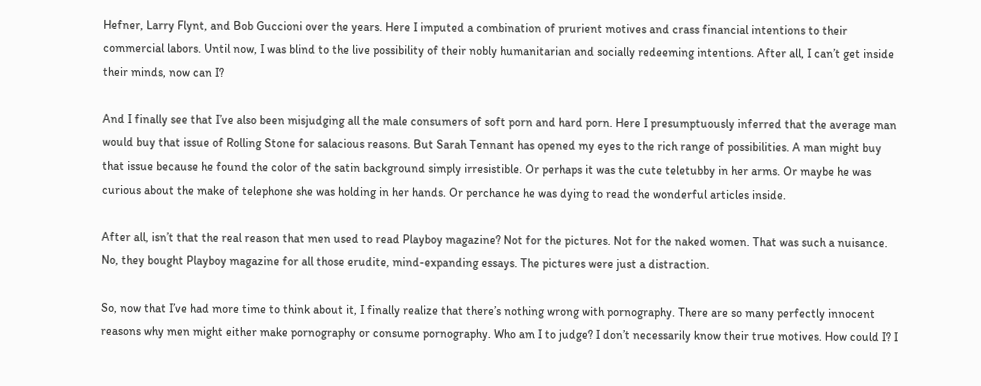Hefner, Larry Flynt, and Bob Guccioni over the years. Here I imputed a combination of prurient motives and crass financial intentions to their commercial labors. Until now, I was blind to the live possibility of their nobly humanitarian and socially redeeming intentions. After all, I can’t get inside their minds, now can I?

And I finally see that I’ve also been misjudging all the male consumers of soft porn and hard porn. Here I presumptuously inferred that the average man would buy that issue of Rolling Stone for salacious reasons. But Sarah Tennant has opened my eyes to the rich range of possibilities. A man might buy that issue because he found the color of the satin background simply irresistible. Or perhaps it was the cute teletubby in her arms. Or maybe he was curious about the make of telephone she was holding in her hands. Or perchance he was dying to read the wonderful articles inside.

After all, isn’t that the real reason that men used to read Playboy magazine? Not for the pictures. Not for the naked women. That was such a nuisance. No, they bought Playboy magazine for all those erudite, mind-expanding essays. The pictures were just a distraction.

So, now that I’ve had more time to think about it, I finally realize that there’s nothing wrong with pornography. There are so many perfectly innocent reasons why men might either make pornography or consume pornography. Who am I to judge? I don’t necessarily know their true motives. How could I? I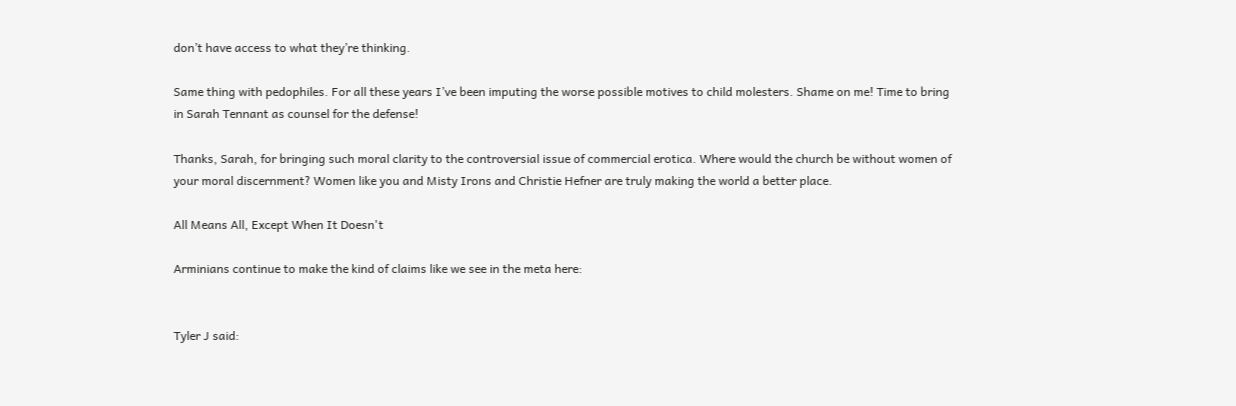don’t have access to what they’re thinking.

Same thing with pedophiles. For all these years I’ve been imputing the worse possible motives to child molesters. Shame on me! Time to bring in Sarah Tennant as counsel for the defense!

Thanks, Sarah, for bringing such moral clarity to the controversial issue of commercial erotica. Where would the church be without women of your moral discernment? Women like you and Misty Irons and Christie Hefner are truly making the world a better place.

All Means All, Except When It Doesn't

Arminians continue to make the kind of claims like we see in the meta here:


Tyler J said: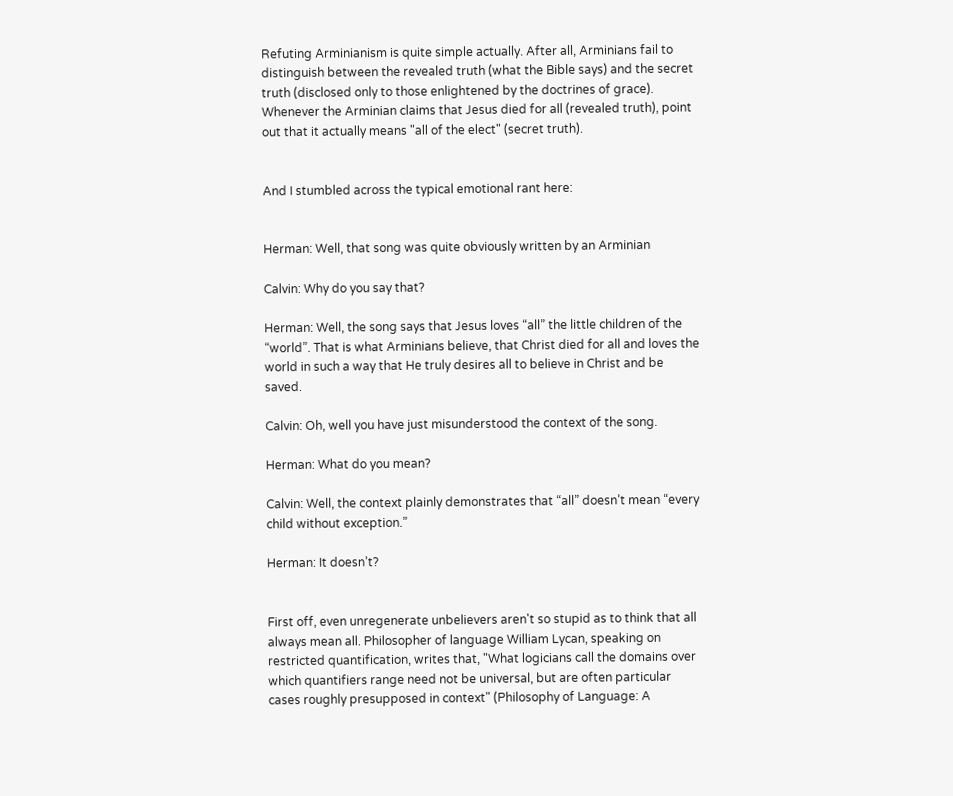Refuting Arminianism is quite simple actually. After all, Arminians fail to distinguish between the revealed truth (what the Bible says) and the secret truth (disclosed only to those enlightened by the doctrines of grace). Whenever the Arminian claims that Jesus died for all (revealed truth), point out that it actually means "all of the elect" (secret truth).


And I stumbled across the typical emotional rant here:


Herman: Well, that song was quite obviously written by an Arminian

Calvin: Why do you say that?

Herman: Well, the song says that Jesus loves “all” the little children of the “world”. That is what Arminians believe, that Christ died for all and loves the world in such a way that He truly desires all to believe in Christ and be saved.

Calvin: Oh, well you have just misunderstood the context of the song.

Herman: What do you mean?

Calvin: Well, the context plainly demonstrates that “all” doesn’t mean “every child without exception.”

Herman: It doesn’t?


First off, even unregenerate unbelievers aren't so stupid as to think that all always mean all. Philosopher of language William Lycan, speaking on restricted quantification, writes that, "What logicians call the domains over which quantifiers range need not be universal, but are often particular cases roughly presupposed in context" (Philosophy of Language: A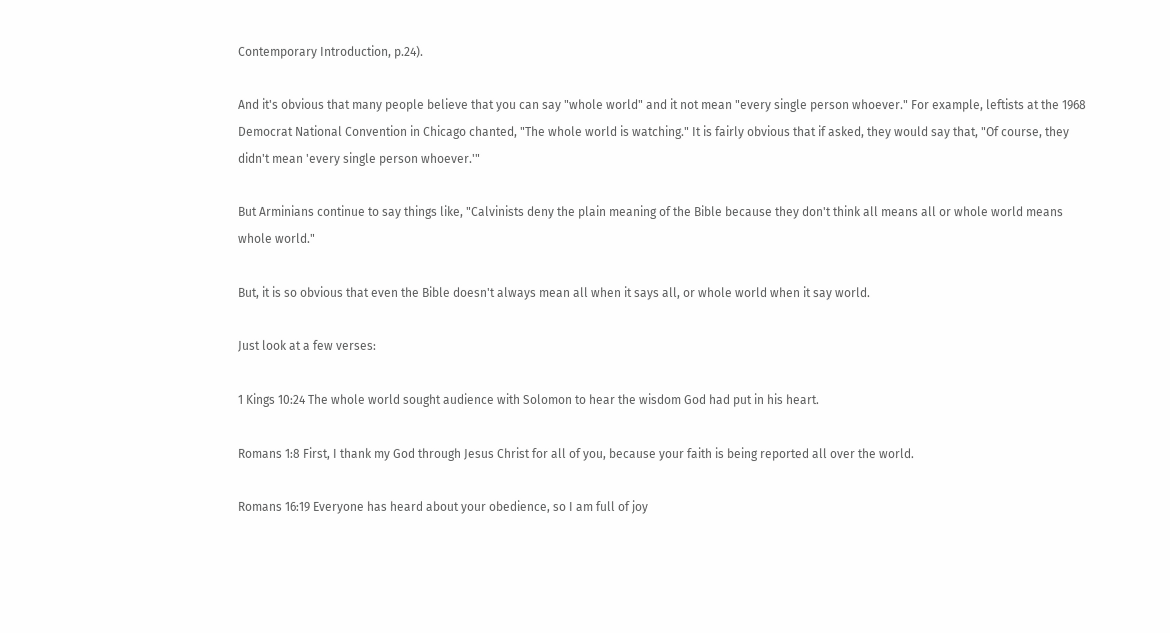Contemporary Introduction, p.24).

And it's obvious that many people believe that you can say "whole world" and it not mean "every single person whoever." For example, leftists at the 1968 Democrat National Convention in Chicago chanted, "The whole world is watching." It is fairly obvious that if asked, they would say that, "Of course, they didn't mean 'every single person whoever.'"

But Arminians continue to say things like, "Calvinists deny the plain meaning of the Bible because they don't think all means all or whole world means whole world."

But, it is so obvious that even the Bible doesn't always mean all when it says all, or whole world when it say world.

Just look at a few verses:

1 Kings 10:24 The whole world sought audience with Solomon to hear the wisdom God had put in his heart.

Romans 1:8 First, I thank my God through Jesus Christ for all of you, because your faith is being reported all over the world.

Romans 16:19 Everyone has heard about your obedience, so I am full of joy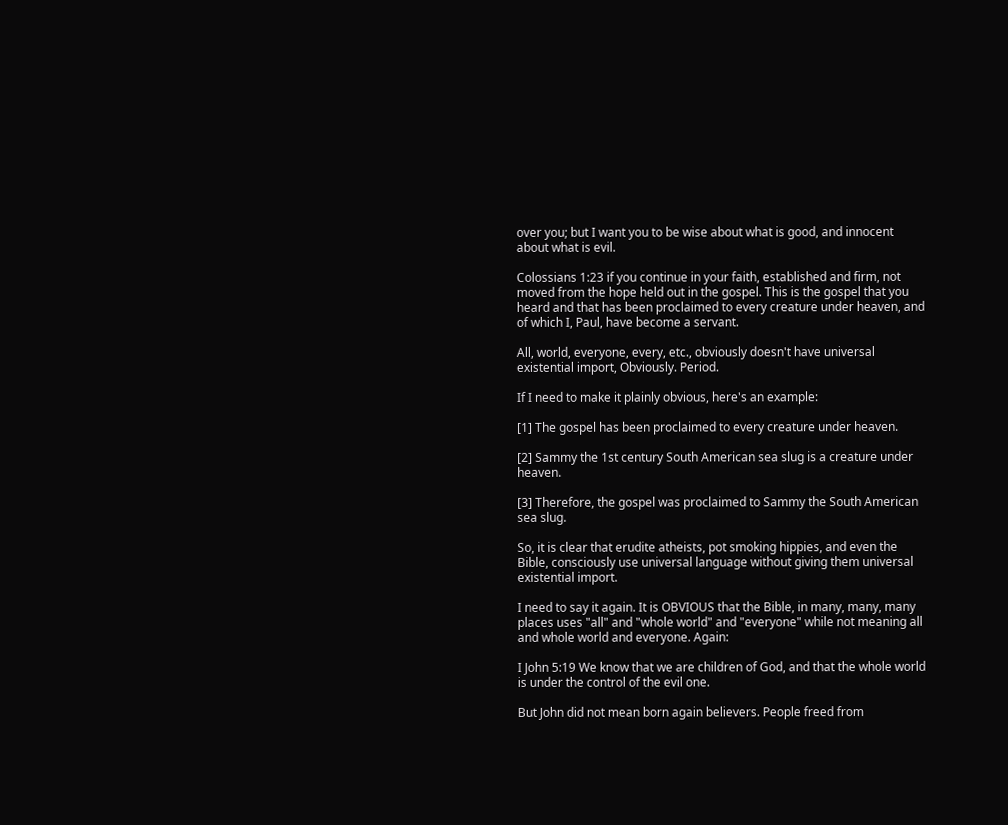over you; but I want you to be wise about what is good, and innocent about what is evil.

Colossians 1:23 if you continue in your faith, established and firm, not moved from the hope held out in the gospel. This is the gospel that you heard and that has been proclaimed to every creature under heaven, and of which I, Paul, have become a servant.

All, world, everyone, every, etc., obviously doesn't have universal existential import, Obviously. Period.

If I need to make it plainly obvious, here's an example:

[1] The gospel has been proclaimed to every creature under heaven.

[2] Sammy the 1st century South American sea slug is a creature under heaven.

[3] Therefore, the gospel was proclaimed to Sammy the South American sea slug.

So, it is clear that erudite atheists, pot smoking hippies, and even the Bible, consciously use universal language without giving them universal existential import.

I need to say it again. It is OBVIOUS that the Bible, in many, many, many places uses "all" and "whole world" and "everyone" while not meaning all and whole world and everyone. Again:

I John 5:19 We know that we are children of God, and that the whole world is under the control of the evil one.

But John did not mean born again believers. People freed from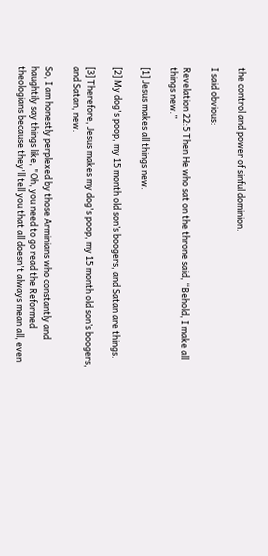the control and power of sinful dominion.

I said obvious:

Revelation 22:5 Then He who sat on the throne said, “Behold, I make all things new.”

[1] Jesus makes all things new.

[2] My dog's poop, my 15 month old son’s boogers, and Satan are things.

[3] Therefore, Jesus makes my dog's poop, my 15 month old son’s boogers, and Satan, new.

So, I am honestly perplexed by those Arminians who constantly and haughtily say things like, "Oh, you need to go read the Reformed theologians because they'll tell you that all doesn't always mean all, even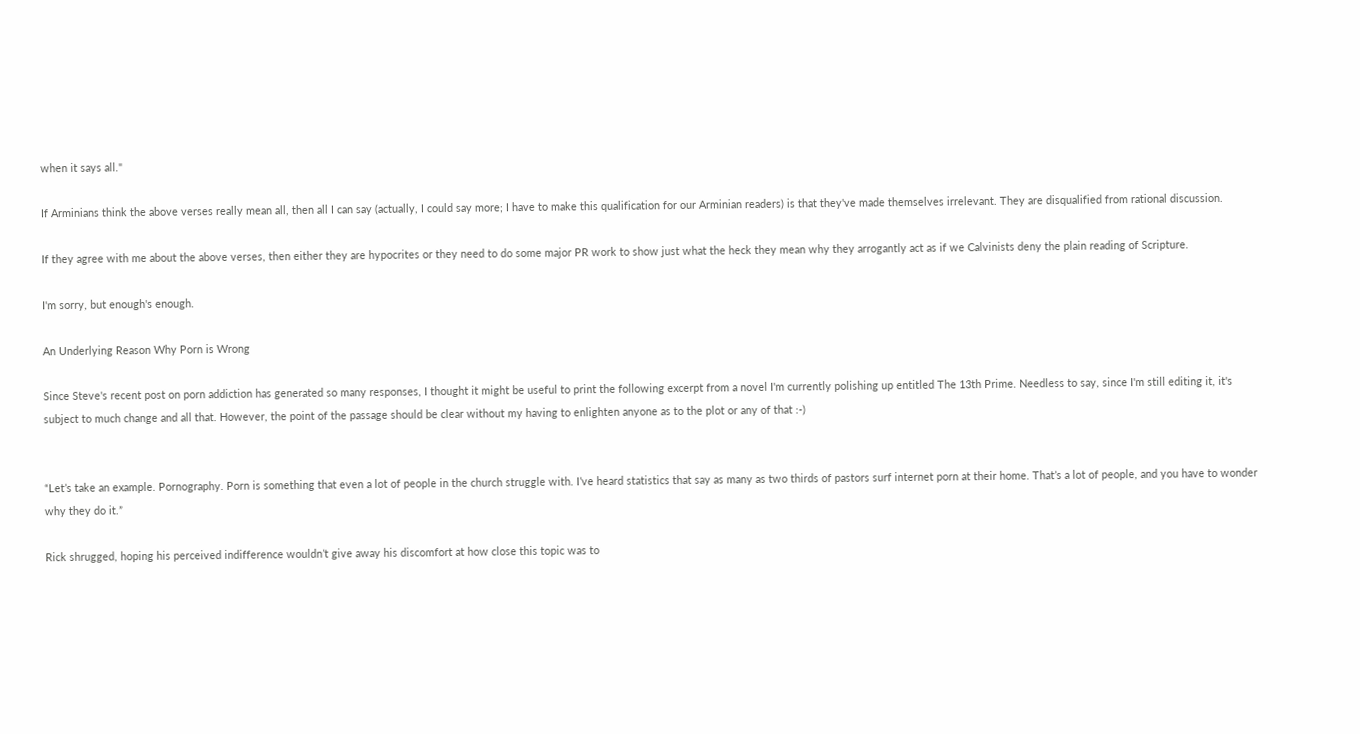when it says all."

If Arminians think the above verses really mean all, then all I can say (actually, I could say more; I have to make this qualification for our Arminian readers) is that they've made themselves irrelevant. They are disqualified from rational discussion.

If they agree with me about the above verses, then either they are hypocrites or they need to do some major PR work to show just what the heck they mean why they arrogantly act as if we Calvinists deny the plain reading of Scripture.

I'm sorry, but enough's enough.

An Underlying Reason Why Porn is Wrong

Since Steve's recent post on porn addiction has generated so many responses, I thought it might be useful to print the following excerpt from a novel I'm currently polishing up entitled The 13th Prime. Needless to say, since I'm still editing it, it's subject to much change and all that. However, the point of the passage should be clear without my having to enlighten anyone as to the plot or any of that :-)


“Let’s take an example. Pornography. Porn is something that even a lot of people in the church struggle with. I’ve heard statistics that say as many as two thirds of pastors surf internet porn at their home. That’s a lot of people, and you have to wonder why they do it.”

Rick shrugged, hoping his perceived indifference wouldn’t give away his discomfort at how close this topic was to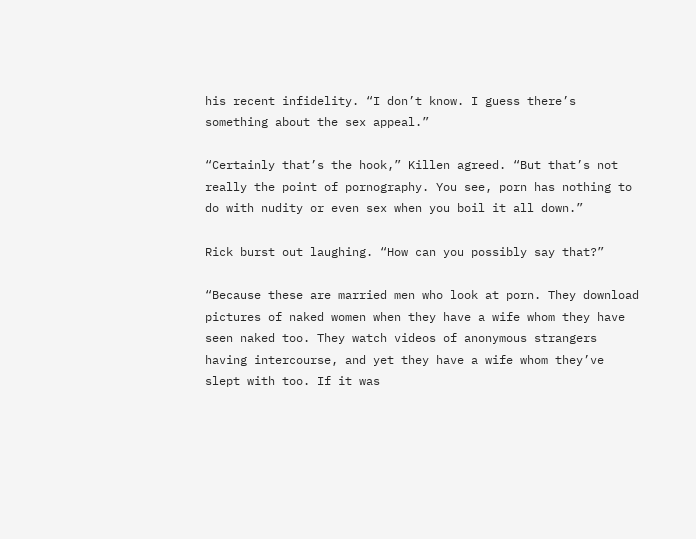his recent infidelity. “I don’t know. I guess there’s something about the sex appeal.”

“Certainly that’s the hook,” Killen agreed. “But that’s not really the point of pornography. You see, porn has nothing to do with nudity or even sex when you boil it all down.”

Rick burst out laughing. “How can you possibly say that?”

“Because these are married men who look at porn. They download pictures of naked women when they have a wife whom they have seen naked too. They watch videos of anonymous strangers having intercourse, and yet they have a wife whom they’ve slept with too. If it was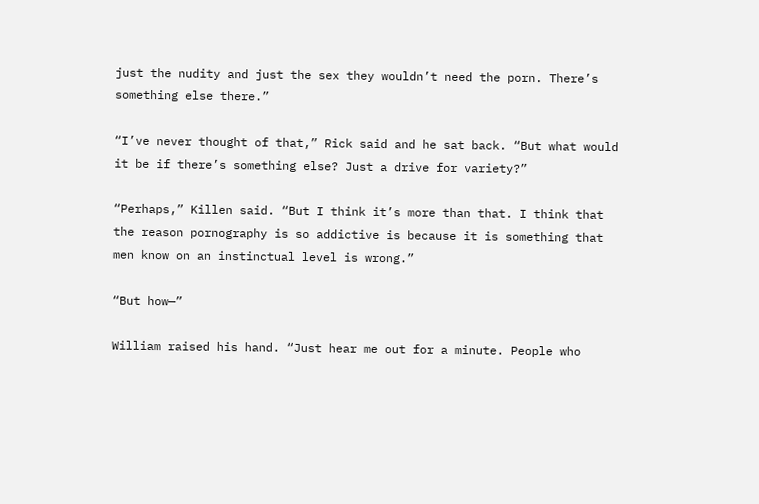just the nudity and just the sex they wouldn’t need the porn. There’s something else there.”

“I’ve never thought of that,” Rick said and he sat back. “But what would it be if there’s something else? Just a drive for variety?”

“Perhaps,” Killen said. “But I think it’s more than that. I think that the reason pornography is so addictive is because it is something that men know on an instinctual level is wrong.”

“But how—”

William raised his hand. “Just hear me out for a minute. People who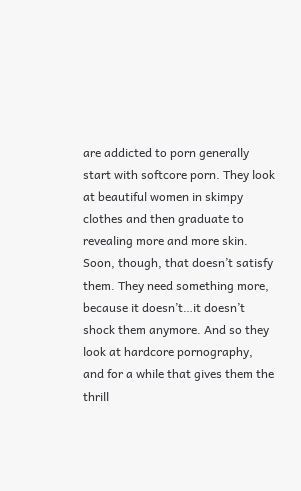are addicted to porn generally start with softcore porn. They look at beautiful women in skimpy clothes and then graduate to revealing more and more skin. Soon, though, that doesn’t satisfy them. They need something more, because it doesn’t…it doesn’t shock them anymore. And so they look at hardcore pornography, and for a while that gives them the thrill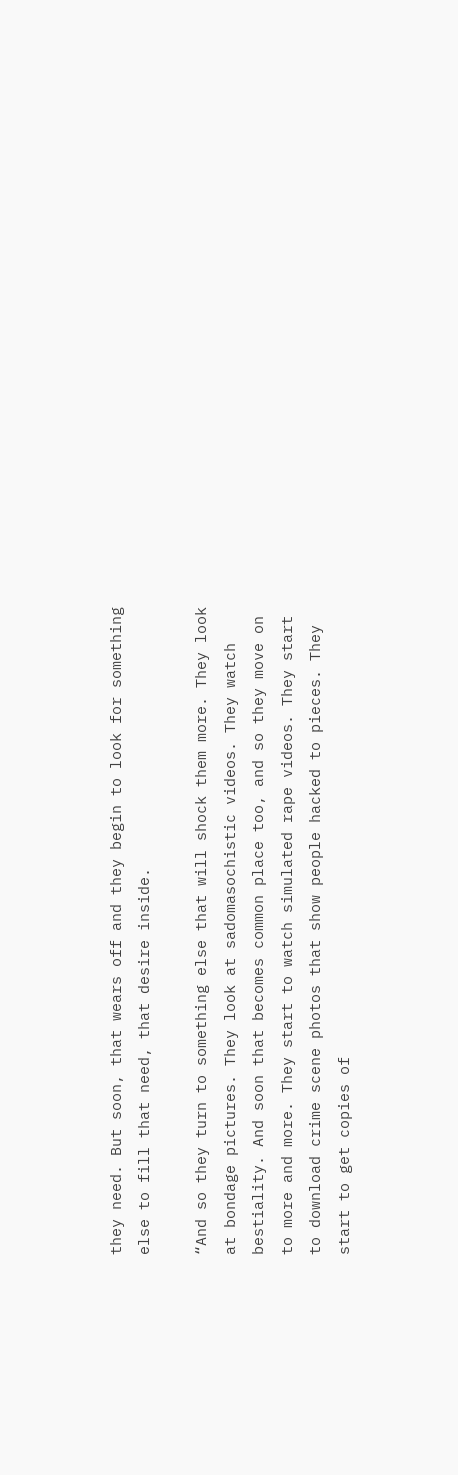they need. But soon, that wears off and they begin to look for something else to fill that need, that desire inside.

“And so they turn to something else that will shock them more. They look at bondage pictures. They look at sadomasochistic videos. They watch bestiality. And soon that becomes common place too, and so they move on to more and more. They start to watch simulated rape videos. They start to download crime scene photos that show people hacked to pieces. They start to get copies of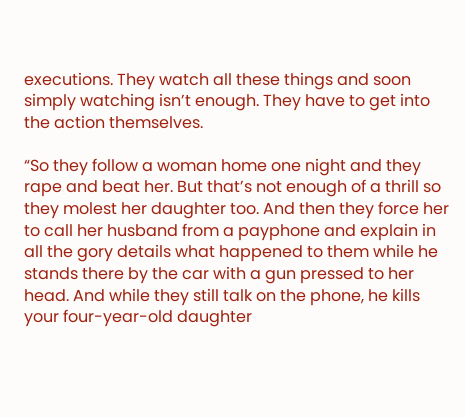executions. They watch all these things and soon simply watching isn’t enough. They have to get into the action themselves.

“So they follow a woman home one night and they rape and beat her. But that’s not enough of a thrill so they molest her daughter too. And then they force her to call her husband from a payphone and explain in all the gory details what happened to them while he stands there by the car with a gun pressed to her head. And while they still talk on the phone, he kills your four-year-old daughter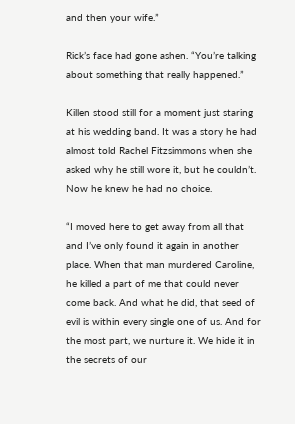and then your wife.”

Rick’s face had gone ashen. “You’re talking about something that really happened.”

Killen stood still for a moment just staring at his wedding band. It was a story he had almost told Rachel Fitzsimmons when she asked why he still wore it, but he couldn’t. Now he knew he had no choice.

“I moved here to get away from all that and I’ve only found it again in another place. When that man murdered Caroline, he killed a part of me that could never come back. And what he did, that seed of evil is within every single one of us. And for the most part, we nurture it. We hide it in the secrets of our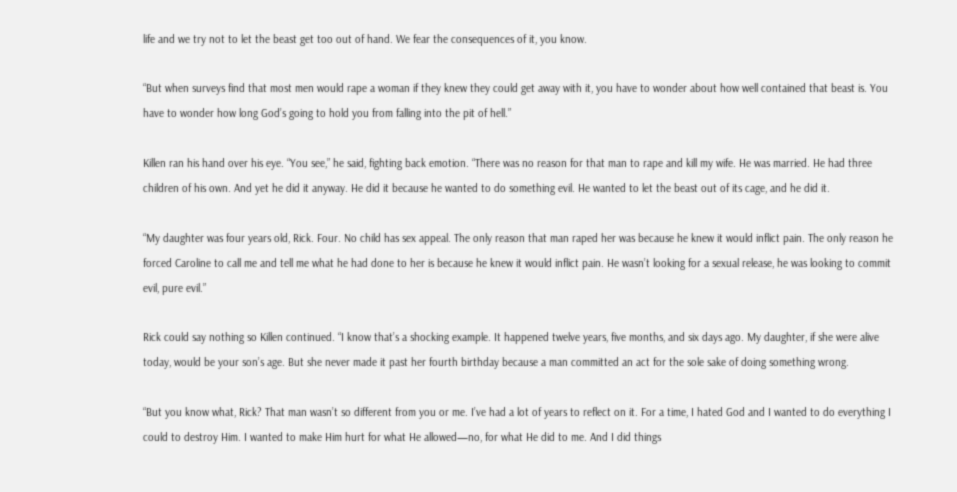life and we try not to let the beast get too out of hand. We fear the consequences of it, you know.

“But when surveys find that most men would rape a woman if they knew they could get away with it, you have to wonder about how well contained that beast is. You have to wonder how long God’s going to hold you from falling into the pit of hell.”

Killen ran his hand over his eye. “You see,” he said, fighting back emotion. “There was no reason for that man to rape and kill my wife. He was married. He had three children of his own. And yet he did it anyway. He did it because he wanted to do something evil. He wanted to let the beast out of its cage, and he did it.

“My daughter was four years old, Rick. Four. No child has sex appeal. The only reason that man raped her was because he knew it would inflict pain. The only reason he forced Caroline to call me and tell me what he had done to her is because he knew it would inflict pain. He wasn’t looking for a sexual release, he was looking to commit evil, pure evil.”

Rick could say nothing so Killen continued. “I know that’s a shocking example. It happened twelve years, five months, and six days ago. My daughter, if she were alive today, would be your son’s age. But she never made it past her fourth birthday because a man committed an act for the sole sake of doing something wrong.

“But you know what, Rick? That man wasn’t so different from you or me. I’ve had a lot of years to reflect on it. For a time, I hated God and I wanted to do everything I could to destroy Him. I wanted to make Him hurt for what He allowed—no, for what He did to me. And I did things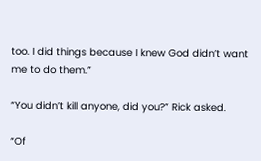too. I did things because I knew God didn’t want me to do them.”

“You didn’t kill anyone, did you?” Rick asked.

“Of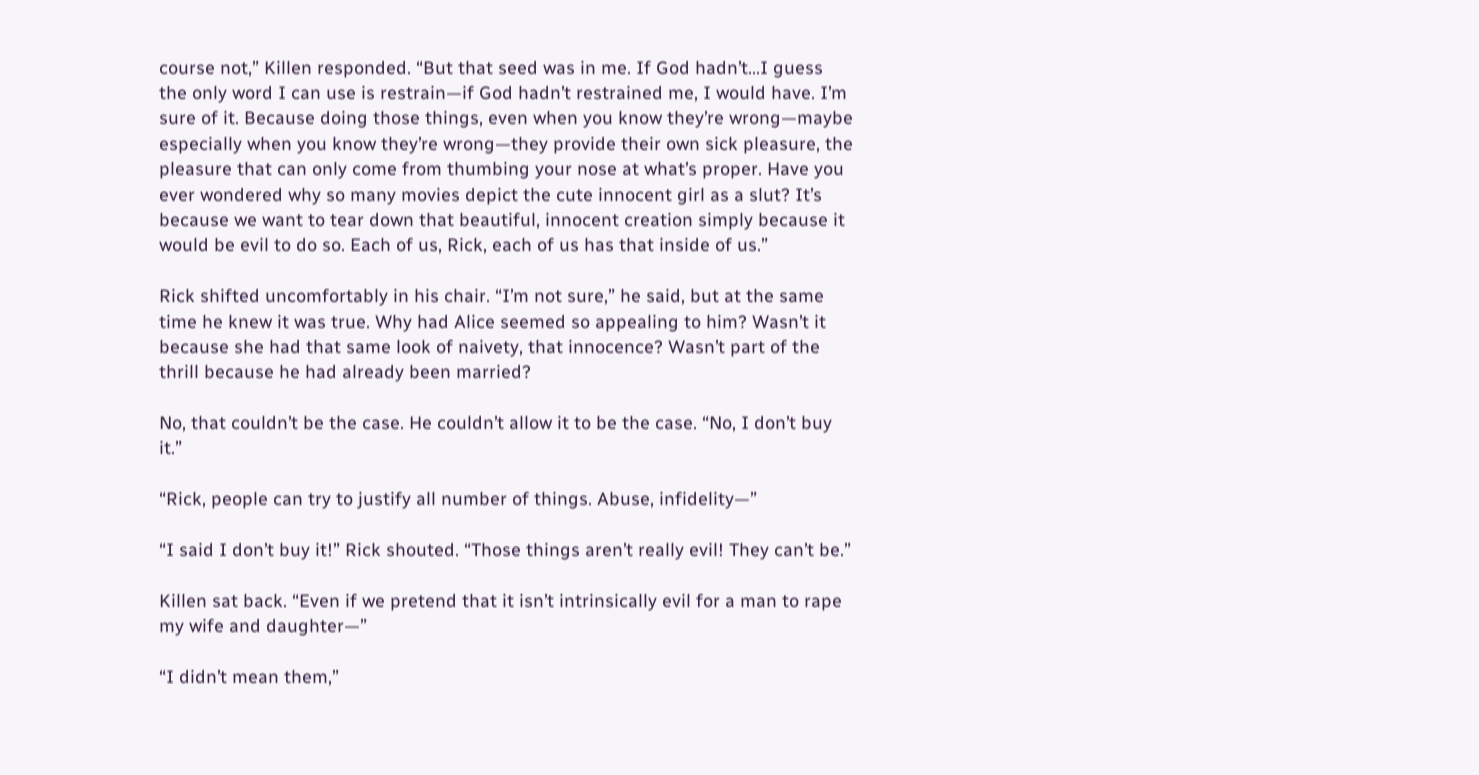course not,” Killen responded. “But that seed was in me. If God hadn’t…I guess the only word I can use is restrain—if God hadn’t restrained me, I would have. I’m sure of it. Because doing those things, even when you know they’re wrong—maybe especially when you know they’re wrong—they provide their own sick pleasure, the pleasure that can only come from thumbing your nose at what’s proper. Have you ever wondered why so many movies depict the cute innocent girl as a slut? It’s because we want to tear down that beautiful, innocent creation simply because it would be evil to do so. Each of us, Rick, each of us has that inside of us.”

Rick shifted uncomfortably in his chair. “I’m not sure,” he said, but at the same time he knew it was true. Why had Alice seemed so appealing to him? Wasn’t it because she had that same look of naivety, that innocence? Wasn’t part of the thrill because he had already been married?

No, that couldn’t be the case. He couldn’t allow it to be the case. “No, I don’t buy it.”

“Rick, people can try to justify all number of things. Abuse, infidelity—”

“I said I don’t buy it!” Rick shouted. “Those things aren’t really evil! They can’t be.”

Killen sat back. “Even if we pretend that it isn’t intrinsically evil for a man to rape my wife and daughter—”

“I didn’t mean them,”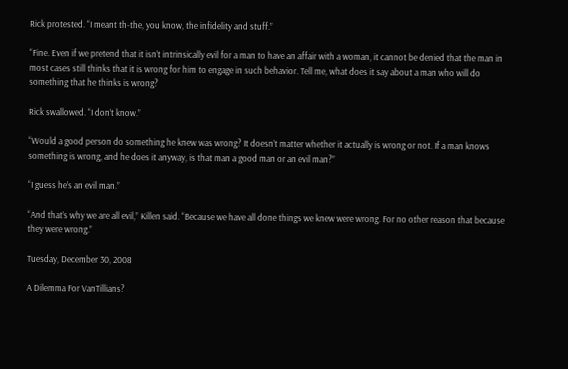Rick protested. “I meant th-the, you know, the infidelity and stuff.”

“Fine. Even if we pretend that it isn’t intrinsically evil for a man to have an affair with a woman, it cannot be denied that the man in most cases still thinks that it is wrong for him to engage in such behavior. Tell me, what does it say about a man who will do something that he thinks is wrong?

Rick swallowed. “I don’t know.”

“Would a good person do something he knew was wrong? It doesn’t matter whether it actually is wrong or not. If a man knows something is wrong, and he does it anyway, is that man a good man or an evil man?”

“I guess he’s an evil man.”

“And that’s why we are all evil,” Killen said. “Because we have all done things we knew were wrong. For no other reason that because they were wrong.”

Tuesday, December 30, 2008

A Dilemma For VanTillians?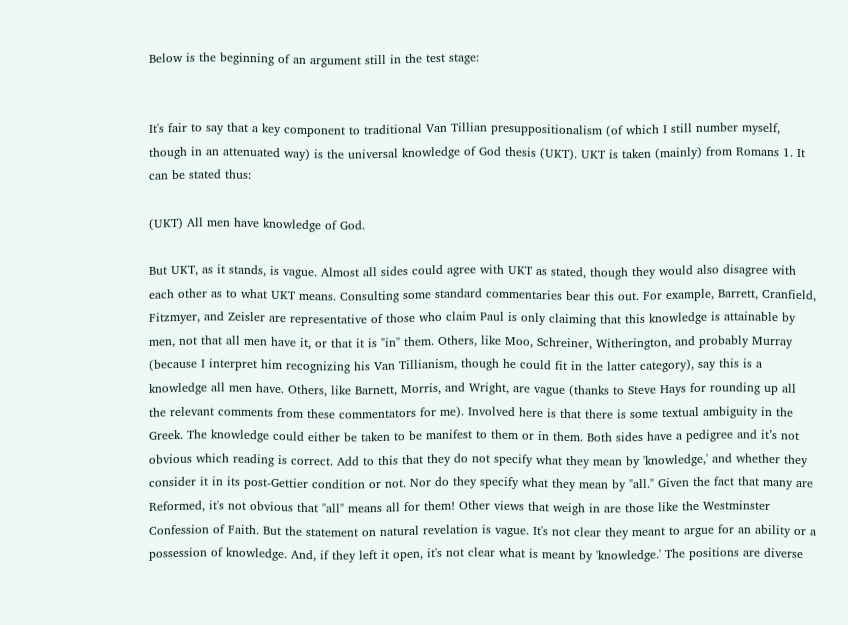Below is the beginning of an argument still in the test stage:


It's fair to say that a key component to traditional Van Tillian presuppositionalism (of which I still number myself, though in an attenuated way) is the universal knowledge of God thesis (UKT). UKT is taken (mainly) from Romans 1. It can be stated thus:

(UKT) All men have knowledge of God.

But UKT, as it stands, is vague. Almost all sides could agree with UKT as stated, though they would also disagree with each other as to what UKT means. Consulting some standard commentaries bear this out. For example, Barrett, Cranfield, Fitzmyer, and Zeisler are representative of those who claim Paul is only claiming that this knowledge is attainable by men, not that all men have it, or that it is "in" them. Others, like Moo, Schreiner, Witherington, and probably Murray (because I interpret him recognizing his Van Tillianism, though he could fit in the latter category), say this is a knowledge all men have. Others, like Barnett, Morris, and Wright, are vague (thanks to Steve Hays for rounding up all the relevant comments from these commentators for me). Involved here is that there is some textual ambiguity in the Greek. The knowledge could either be taken to be manifest to them or in them. Both sides have a pedigree and it’s not obvious which reading is correct. Add to this that they do not specify what they mean by 'knowledge,' and whether they consider it in its post-Gettier condition or not. Nor do they specify what they mean by "all." Given the fact that many are Reformed, it's not obvious that "all" means all for them! Other views that weigh in are those like the Westminster Confession of Faith. But the statement on natural revelation is vague. It's not clear they meant to argue for an ability or a possession of knowledge. And, if they left it open, it's not clear what is meant by 'knowledge.' The positions are diverse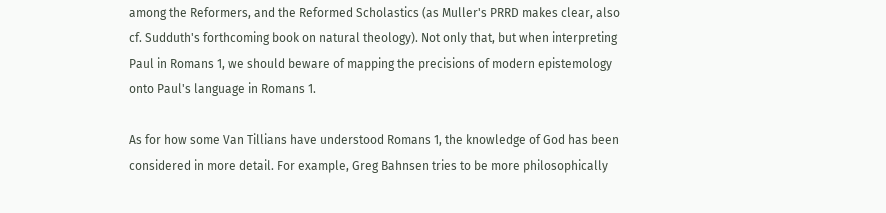among the Reformers, and the Reformed Scholastics (as Muller's PRRD makes clear, also cf. Sudduth's forthcoming book on natural theology). Not only that, but when interpreting Paul in Romans 1, we should beware of mapping the precisions of modern epistemology onto Paul's language in Romans 1.

As for how some Van Tillians have understood Romans 1, the knowledge of God has been considered in more detail. For example, Greg Bahnsen tries to be more philosophically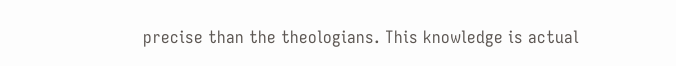precise than the theologians. This knowledge is actual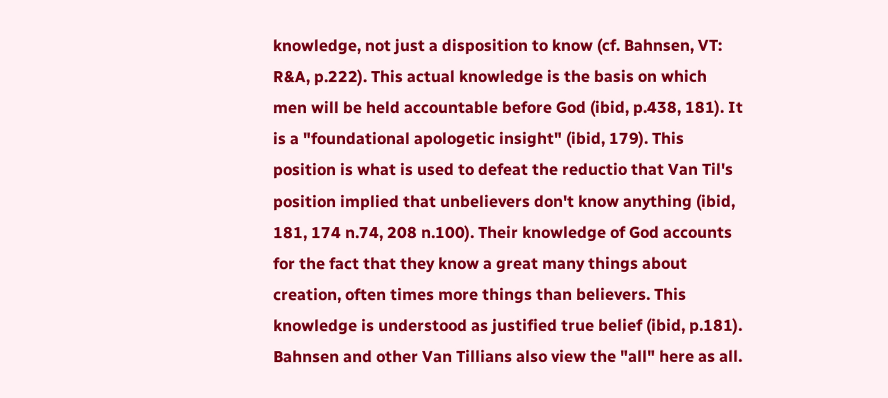knowledge, not just a disposition to know (cf. Bahnsen, VT: R&A, p.222). This actual knowledge is the basis on which men will be held accountable before God (ibid, p.438, 181). It is a "foundational apologetic insight" (ibid, 179). This position is what is used to defeat the reductio that Van Til's position implied that unbelievers don't know anything (ibid, 181, 174 n.74, 208 n.100). Their knowledge of God accounts for the fact that they know a great many things about creation, often times more things than believers. This knowledge is understood as justified true belief (ibid, p.181). Bahnsen and other Van Tillians also view the "all" here as all.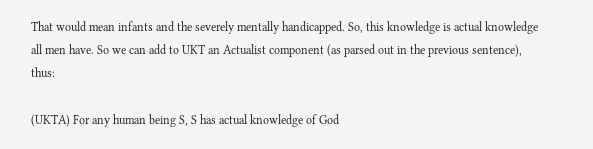That would mean infants and the severely mentally handicapped. So, this knowledge is actual knowledge all men have. So we can add to UKT an Actualist component (as parsed out in the previous sentence), thus:

(UKTA) For any human being S, S has actual knowledge of God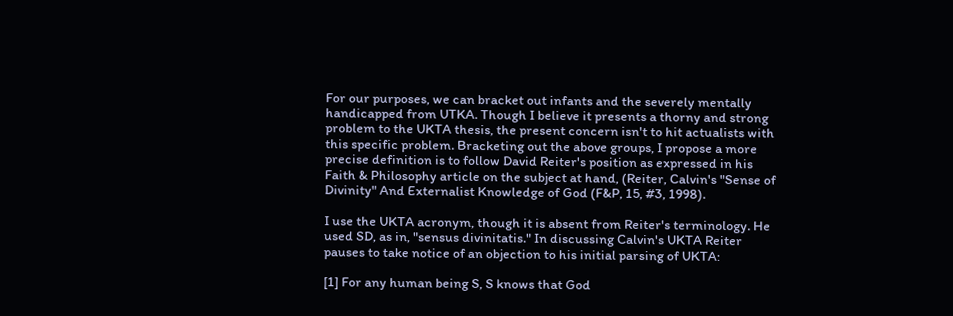For our purposes, we can bracket out infants and the severely mentally handicapped from UTKA. Though I believe it presents a thorny and strong problem to the UKTA thesis, the present concern isn't to hit actualists with this specific problem. Bracketing out the above groups, I propose a more precise definition is to follow David Reiter's position as expressed in his Faith & Philosophy article on the subject at hand, (Reiter, Calvin's "Sense of Divinity" And Externalist Knowledge of God (F&P, 15, #3, 1998).

I use the UKTA acronym, though it is absent from Reiter's terminology. He used SD, as in, "sensus divinitatis." In discussing Calvin's UKTA Reiter pauses to take notice of an objection to his initial parsing of UKTA:

[1] For any human being S, S knows that God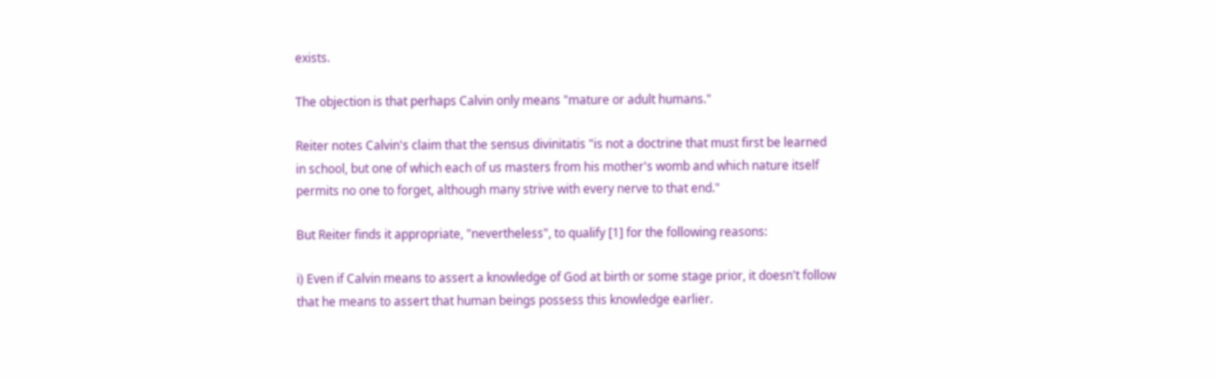exists.

The objection is that perhaps Calvin only means "mature or adult humans."

Reiter notes Calvin's claim that the sensus divinitatis "is not a doctrine that must first be learned in school, but one of which each of us masters from his mother's womb and which nature itself permits no one to forget, although many strive with every nerve to that end."

But Reiter finds it appropriate, "nevertheless", to qualify [1] for the following reasons:

i) Even if Calvin means to assert a knowledge of God at birth or some stage prior, it doesn't follow that he means to assert that human beings possess this knowledge earlier.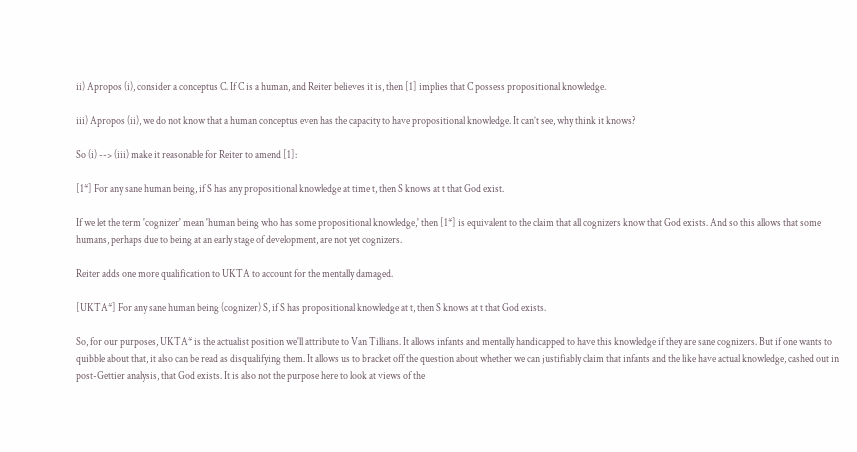ii) Apropos (i), consider a conceptus C. If C is a human, and Reiter believes it is, then [1] implies that C possess propositional knowledge.

iii) Apropos (ii), we do not know that a human conceptus even has the capacity to have propositional knowledge. It can’t see, why think it knows?

So (i) --> (iii) make it reasonable for Reiter to amend [1]:

[1*] For any sane human being, if S has any propositional knowledge at time t, then S knows at t that God exist.

If we let the term 'cognizer' mean 'human being who has some propositional knowledge,' then [1*] is equivalent to the claim that all cognizers know that God exists. And so this allows that some humans, perhaps due to being at an early stage of development, are not yet cognizers.

Reiter adds one more qualification to UKTA to account for the mentally damaged.

[UKTA*] For any sane human being (cognizer) S, if S has propositional knowledge at t, then S knows at t that God exists.

So, for our purposes, UKTA* is the actualist position we'll attribute to Van Tillians. It allows infants and mentally handicapped to have this knowledge if they are sane cognizers. But if one wants to quibble about that, it also can be read as disqualifying them. It allows us to bracket off the question about whether we can justifiably claim that infants and the like have actual knowledge, cashed out in post-Gettier analysis, that God exists. It is also not the purpose here to look at views of the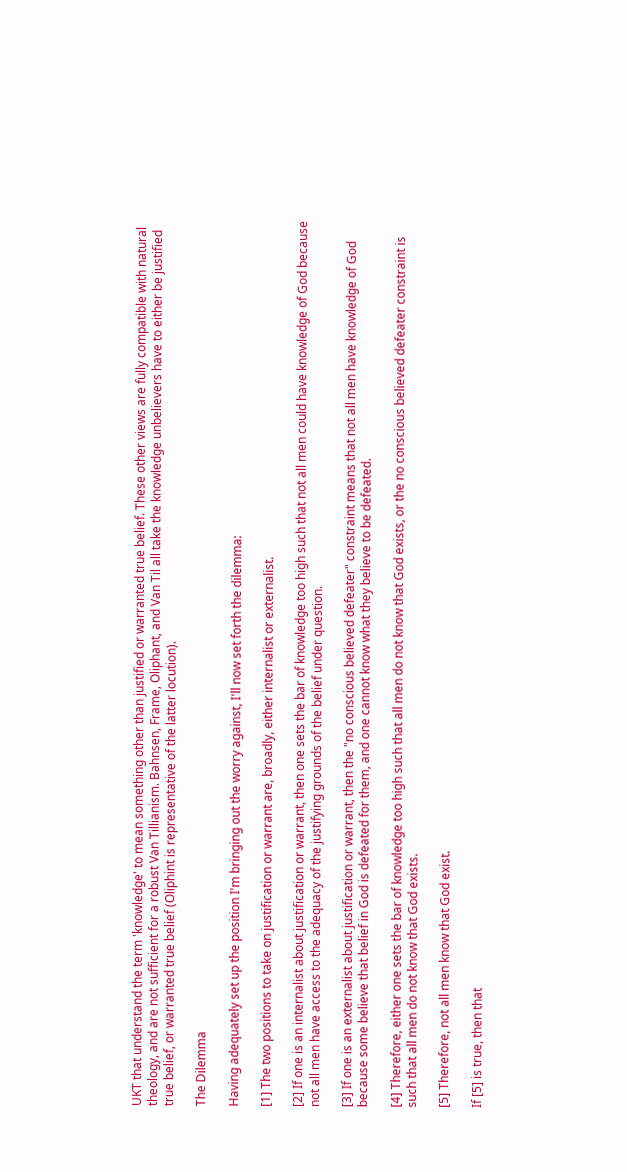UKT that understand the term 'knowledge' to mean something other than justified or warranted true belief. These other views are fully compatible with natural theology, and are not sufficient for a robust Van Tillianism. Bahnsen, Frame, Oliphant, and Van Til all take the knowledge unbelievers have to either be justified true belief, or warranted true belief (Oliphint is representative of the latter locution).

The Dilemma

Having adequately set up the position I'm bringing out the worry against, I'll now set forth the dilemma:

[1] The two positions to take on justification or warrant are, broadly, either internalist or externalist.

[2] If one is an internalist about justification or warrant, then one sets the bar of knowledge too high such that not all men could have knowledge of God because not all men have access to the adequacy of the justifying grounds of the belief under question.

[3] If one is an externalist about justification or warrant, then the "no conscious believed defeater" constraint means that not all men have knowledge of God because some believe that belief in God is defeated for them, and one cannot know what they believe to be defeated.

[4] Therefore, either one sets the bar of knowledge too high such that all men do not know that God exists, or the no conscious believed defeater constraint is such that all men do not know that God exists.

[5] Therefore, not all men know that God exist.

If [5] is true, then that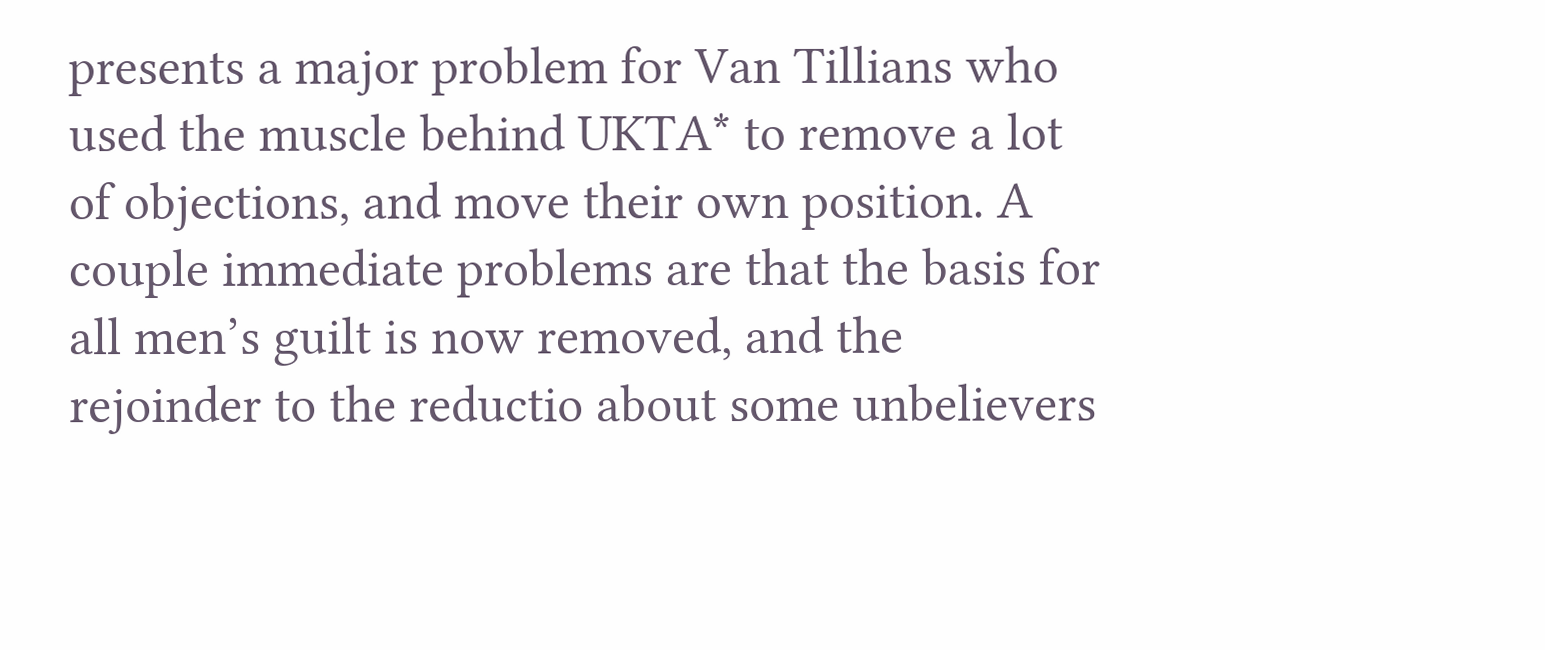presents a major problem for Van Tillians who used the muscle behind UKTA* to remove a lot of objections, and move their own position. A couple immediate problems are that the basis for all men’s guilt is now removed, and the rejoinder to the reductio about some unbelievers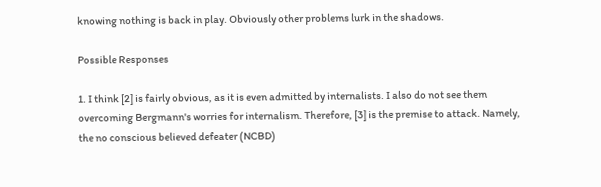knowing nothing is back in play. Obviously other problems lurk in the shadows.

Possible Responses

1. I think [2] is fairly obvious, as it is even admitted by internalists. I also do not see them overcoming Bergmann's worries for internalism. Therefore, [3] is the premise to attack. Namely, the no conscious believed defeater (NCBD)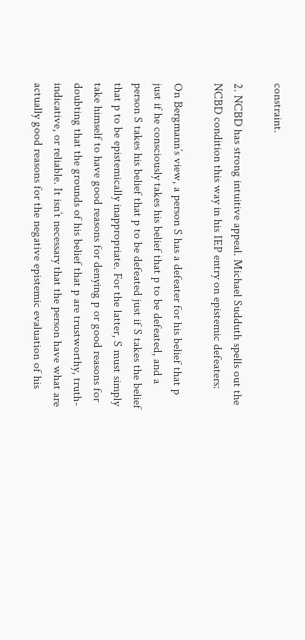constraint.

2. NCBD has strong intuitive appeal. Michael Sudduth spells out the NCBD condition this way in his IEP entry on epistemic defeaters:

On Bergmann’s view, a person S has a defeater for his belief that p just if he consciously takes his belief that p to be defeated, and a person S takes his belief that p to be defeated just if S takes the belief that p to be epistemically inappropriate. For the latter, S must simply take himself to have good reasons for denying p or good reasons for doubting that the grounds of his belief that p are trustworthy, truth-indicative, or reliable. It isn’t necessary that the person have what are actually good reasons for the negative epistemic evaluation of his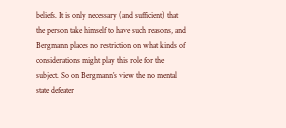beliefs. It is only necessary (and sufficient) that the person take himself to have such reasons, and Bergmann places no restriction on what kinds of considerations might play this role for the subject. So on Bergmann’s view the no mental state defeater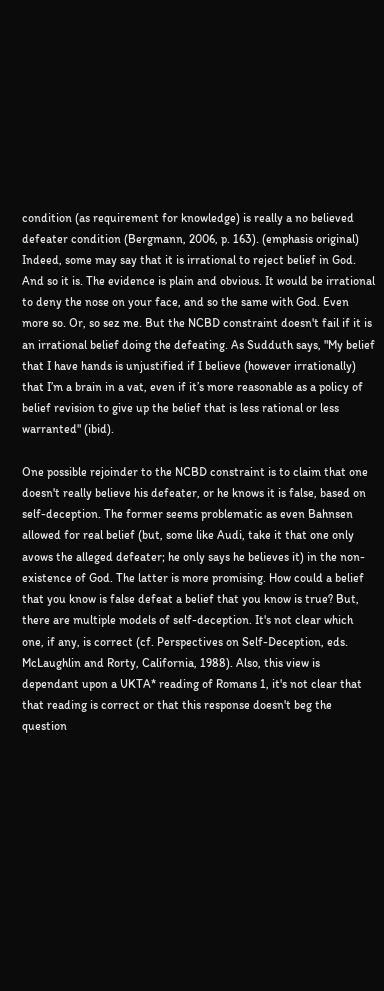condition (as requirement for knowledge) is really a no believed defeater condition (Bergmann, 2006, p. 163). (emphasis original)
Indeed, some may say that it is irrational to reject belief in God. And so it is. The evidence is plain and obvious. It would be irrational to deny the nose on your face, and so the same with God. Even more so. Or, so sez me. But the NCBD constraint doesn't fail if it is an irrational belief doing the defeating. As Sudduth says, "My belief that I have hands is unjustified if I believe (however irrationally) that I’m a brain in a vat, even if it’s more reasonable as a policy of belief revision to give up the belief that is less rational or less warranted" (ibid).

One possible rejoinder to the NCBD constraint is to claim that one doesn't really believe his defeater, or he knows it is false, based on self-deception. The former seems problematic as even Bahnsen allowed for real belief (but, some like Audi, take it that one only avows the alleged defeater; he only says he believes it) in the non-existence of God. The latter is more promising. How could a belief that you know is false defeat a belief that you know is true? But, there are multiple models of self-deception. It's not clear which one, if any, is correct (cf. Perspectives on Self-Deception, eds. McLaughlin and Rorty, California, 1988). Also, this view is dependant upon a UKTA* reading of Romans 1, it's not clear that that reading is correct or that this response doesn't beg the question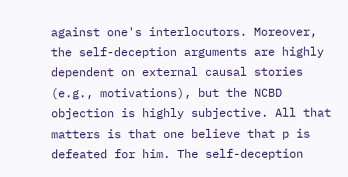against one's interlocutors. Moreover, the self-deception arguments are highly dependent on external causal stories (e.g., motivations), but the NCBD objection is highly subjective. All that matters is that one believe that p is defeated for him. The self-deception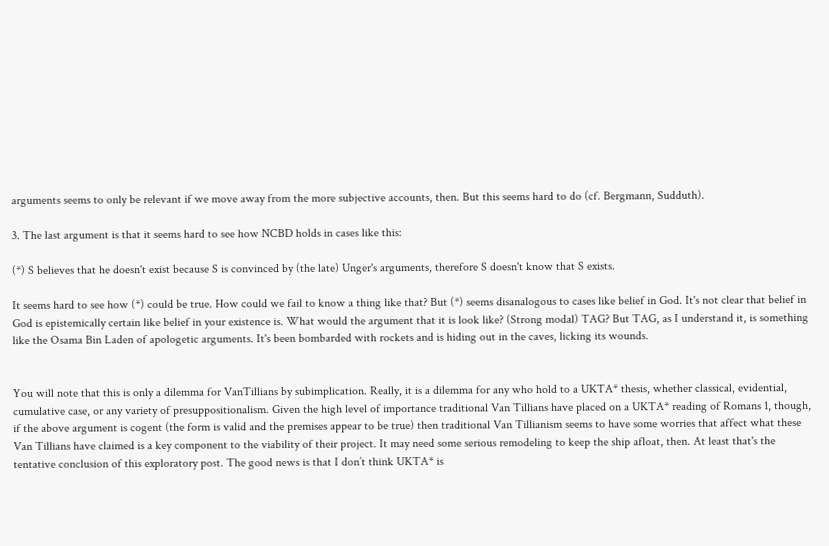arguments seems to only be relevant if we move away from the more subjective accounts, then. But this seems hard to do (cf. Bergmann, Sudduth).

3. The last argument is that it seems hard to see how NCBD holds in cases like this:

(*) S believes that he doesn't exist because S is convinced by (the late) Unger's arguments, therefore S doesn't know that S exists.

It seems hard to see how (*) could be true. How could we fail to know a thing like that? But (*) seems disanalogous to cases like belief in God. It's not clear that belief in God is epistemically certain like belief in your existence is. What would the argument that it is look like? (Strong modal) TAG? But TAG, as I understand it, is something like the Osama Bin Laden of apologetic arguments. It's been bombarded with rockets and is hiding out in the caves, licking its wounds.


You will note that this is only a dilemma for VanTillians by subimplication. Really, it is a dilemma for any who hold to a UKTA* thesis, whether classical, evidential, cumulative case, or any variety of presuppositionalism. Given the high level of importance traditional Van Tillians have placed on a UKTA* reading of Romans 1, though, if the above argument is cogent (the form is valid and the premises appear to be true) then traditional Van Tillianism seems to have some worries that affect what these Van Tillians have claimed is a key component to the viability of their project. It may need some serious remodeling to keep the ship afloat, then. At least that's the tentative conclusion of this exploratory post. The good news is that I don’t think UKTA* is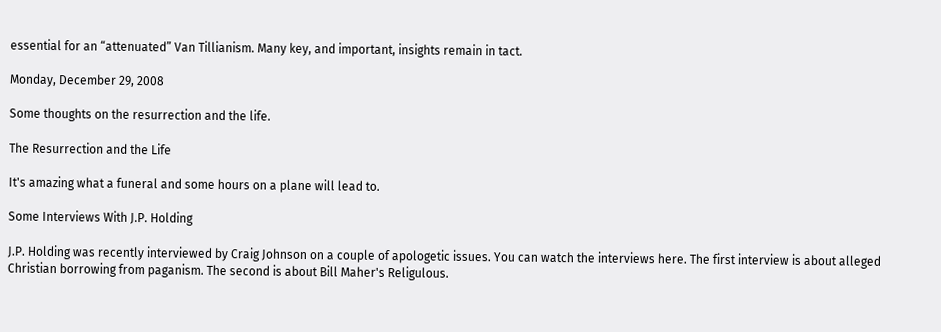essential for an “attenuated” Van Tillianism. Many key, and important, insights remain in tact.

Monday, December 29, 2008

Some thoughts on the resurrection and the life.

The Resurrection and the Life

It's amazing what a funeral and some hours on a plane will lead to.

Some Interviews With J.P. Holding

J.P. Holding was recently interviewed by Craig Johnson on a couple of apologetic issues. You can watch the interviews here. The first interview is about alleged Christian borrowing from paganism. The second is about Bill Maher's Religulous.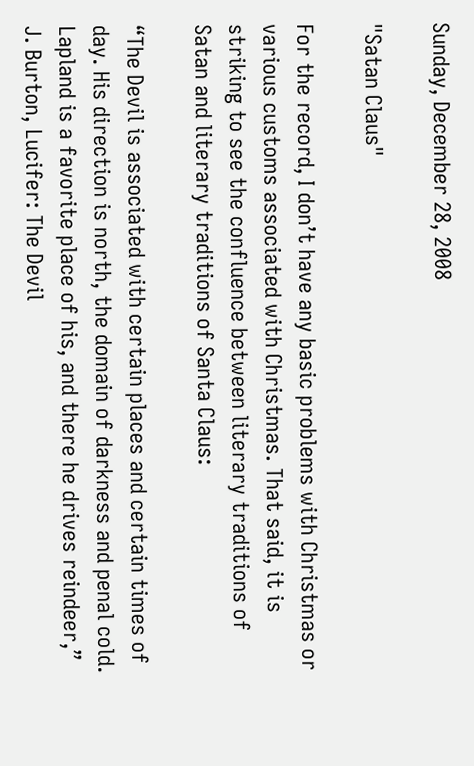Sunday, December 28, 2008

"Satan Claus"

For the record, I don’t have any basic problems with Christmas or various customs associated with Christmas. That said, it is striking to see the confluence between literary traditions of Satan and literary traditions of Santa Claus:

“The Devil is associated with certain places and certain times of day. His direction is north, the domain of darkness and penal cold. Lapland is a favorite place of his, and there he drives reindeer,” J. Burton, Lucifer: The Devil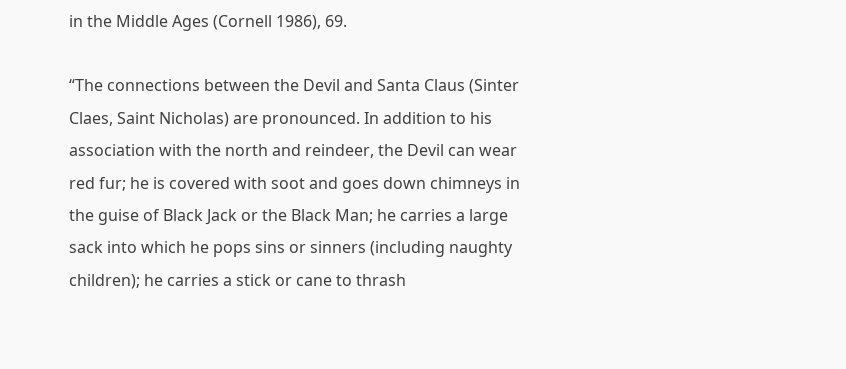in the Middle Ages (Cornell 1986), 69.

“The connections between the Devil and Santa Claus (Sinter Claes, Saint Nicholas) are pronounced. In addition to his association with the north and reindeer, the Devil can wear red fur; he is covered with soot and goes down chimneys in the guise of Black Jack or the Black Man; he carries a large sack into which he pops sins or sinners (including naughty children); he carries a stick or cane to thrash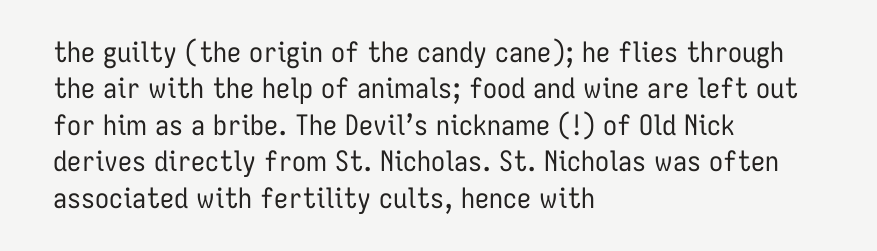the guilty (the origin of the candy cane); he flies through the air with the help of animals; food and wine are left out for him as a bribe. The Devil’s nickname (!) of Old Nick derives directly from St. Nicholas. St. Nicholas was often associated with fertility cults, hence with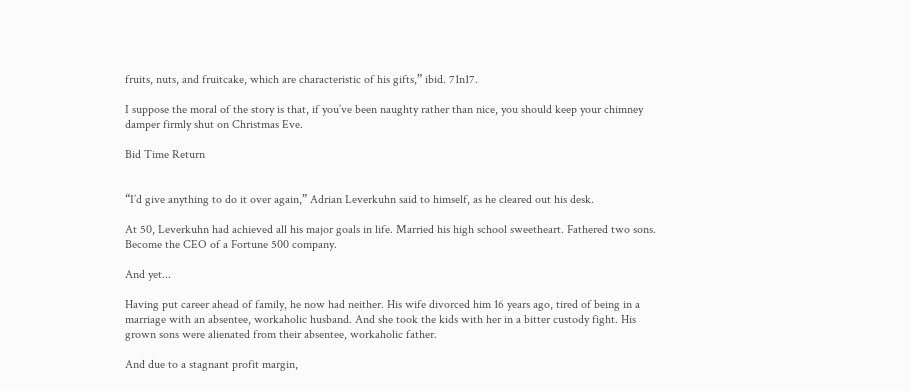fruits, nuts, and fruitcake, which are characteristic of his gifts,” ibid. 71n17.

I suppose the moral of the story is that, if you’ve been naughty rather than nice, you should keep your chimney damper firmly shut on Christmas Eve.

Bid Time Return


“I’d give anything to do it over again,” Adrian Leverkuhn said to himself, as he cleared out his desk.

At 50, Leverkuhn had achieved all his major goals in life. Married his high school sweetheart. Fathered two sons. Become the CEO of a Fortune 500 company.

And yet...

Having put career ahead of family, he now had neither. His wife divorced him 16 years ago, tired of being in a marriage with an absentee, workaholic husband. And she took the kids with her in a bitter custody fight. His grown sons were alienated from their absentee, workaholic father.

And due to a stagnant profit margin,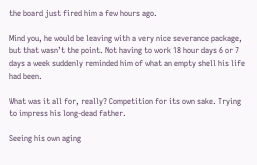the board just fired him a few hours ago.

Mind you, he would be leaving with a very nice severance package, but that wasn’t the point. Not having to work 18 hour days 6 or 7 days a week suddenly reminded him of what an empty shell his life had been.

What was it all for, really? Competition for its own sake. Trying to impress his long-dead father.

Seeing his own aging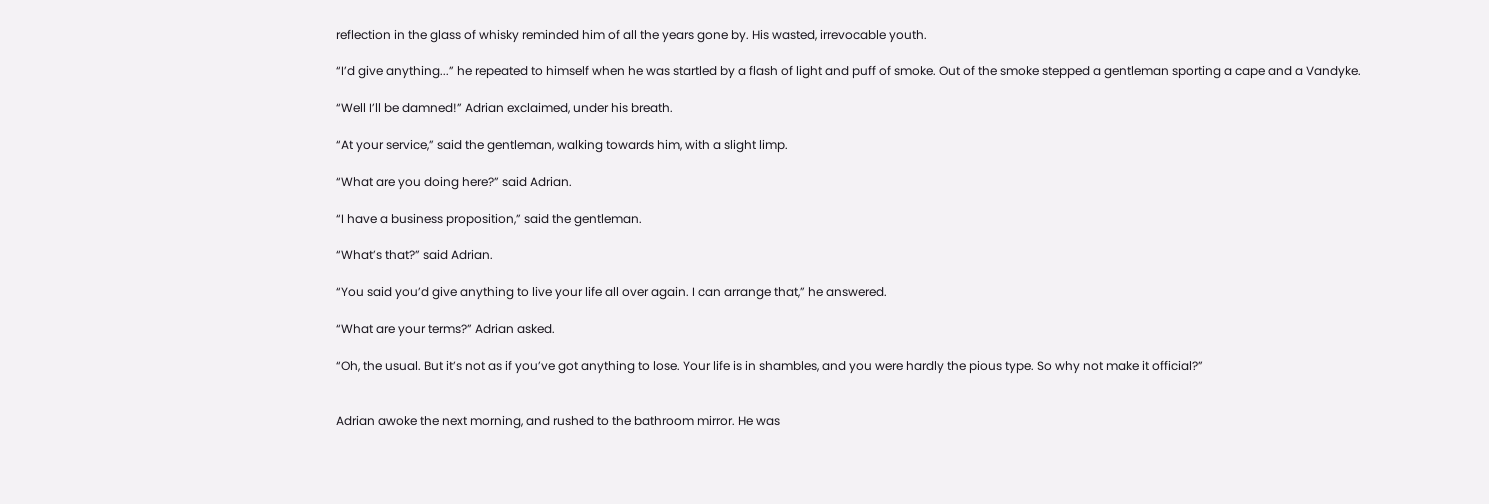reflection in the glass of whisky reminded him of all the years gone by. His wasted, irrevocable youth.

“I’d give anything...” he repeated to himself when he was startled by a flash of light and puff of smoke. Out of the smoke stepped a gentleman sporting a cape and a Vandyke.

“Well I’ll be damned!” Adrian exclaimed, under his breath.

“At your service,” said the gentleman, walking towards him, with a slight limp.

“What are you doing here?” said Adrian.

“I have a business proposition,” said the gentleman.

“What’s that?” said Adrian.

“You said you’d give anything to live your life all over again. I can arrange that,” he answered.

“What are your terms?” Adrian asked.

“Oh, the usual. But it’s not as if you’ve got anything to lose. Your life is in shambles, and you were hardly the pious type. So why not make it official?”


Adrian awoke the next morning, and rushed to the bathroom mirror. He was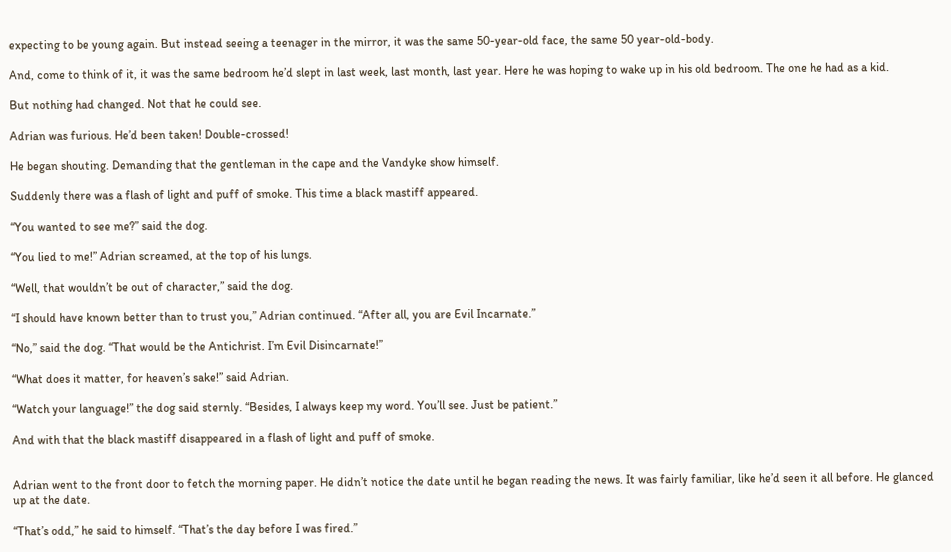expecting to be young again. But instead seeing a teenager in the mirror, it was the same 50-year-old face, the same 50 year-old-body.

And, come to think of it, it was the same bedroom he’d slept in last week, last month, last year. Here he was hoping to wake up in his old bedroom. The one he had as a kid.

But nothing had changed. Not that he could see.

Adrian was furious. He’d been taken! Double-crossed!

He began shouting. Demanding that the gentleman in the cape and the Vandyke show himself.

Suddenly there was a flash of light and puff of smoke. This time a black mastiff appeared.

“You wanted to see me?” said the dog.

“You lied to me!” Adrian screamed, at the top of his lungs.

“Well, that wouldn’t be out of character,” said the dog.

“I should have known better than to trust you,” Adrian continued. “After all, you are Evil Incarnate.”

“No,” said the dog. “That would be the Antichrist. I’m Evil Disincarnate!”

“What does it matter, for heaven’s sake!” said Adrian.

“Watch your language!” the dog said sternly. “Besides, I always keep my word. You’ll see. Just be patient.”

And with that the black mastiff disappeared in a flash of light and puff of smoke.


Adrian went to the front door to fetch the morning paper. He didn’t notice the date until he began reading the news. It was fairly familiar, like he’d seen it all before. He glanced up at the date.

“That’s odd,” he said to himself. “That’s the day before I was fired.”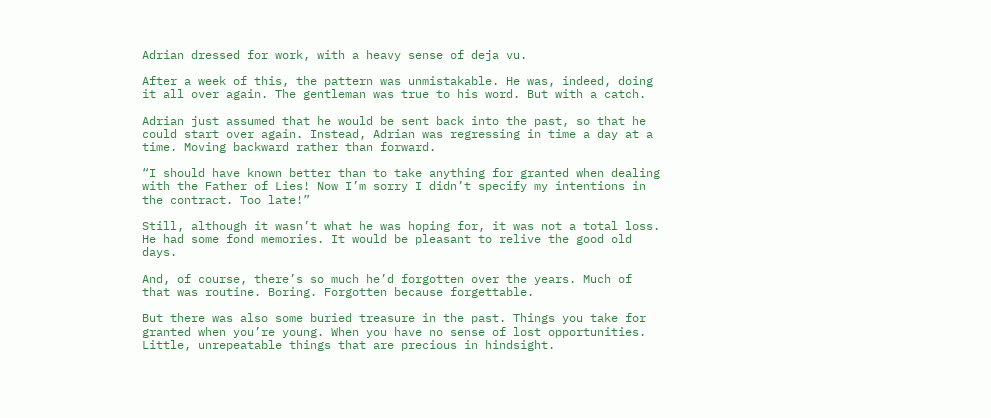Adrian dressed for work, with a heavy sense of deja vu.

After a week of this, the pattern was unmistakable. He was, indeed, doing it all over again. The gentleman was true to his word. But with a catch.

Adrian just assumed that he would be sent back into the past, so that he could start over again. Instead, Adrian was regressing in time a day at a time. Moving backward rather than forward.

“I should have known better than to take anything for granted when dealing with the Father of Lies! Now I’m sorry I didn’t specify my intentions in the contract. Too late!”

Still, although it wasn’t what he was hoping for, it was not a total loss. He had some fond memories. It would be pleasant to relive the good old days.

And, of course, there’s so much he’d forgotten over the years. Much of that was routine. Boring. Forgotten because forgettable.

But there was also some buried treasure in the past. Things you take for granted when you’re young. When you have no sense of lost opportunities. Little, unrepeatable things that are precious in hindsight.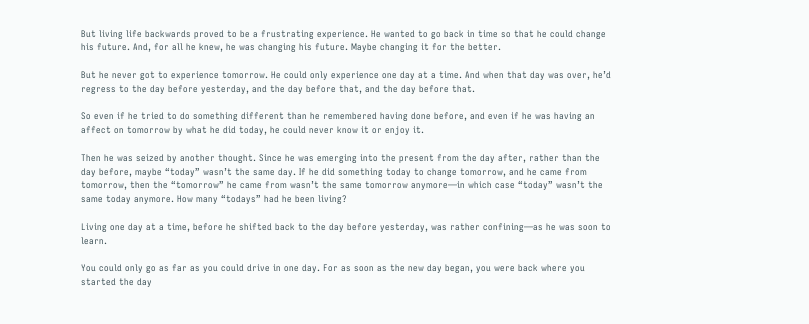But living life backwards proved to be a frustrating experience. He wanted to go back in time so that he could change his future. And, for all he knew, he was changing his future. Maybe changing it for the better.

But he never got to experience tomorrow. He could only experience one day at a time. And when that day was over, he’d regress to the day before yesterday, and the day before that, and the day before that.

So even if he tried to do something different than he remembered having done before, and even if he was having an affect on tomorrow by what he did today, he could never know it or enjoy it.

Then he was seized by another thought. Since he was emerging into the present from the day after, rather than the day before, maybe “today” wasn’t the same day. If he did something today to change tomorrow, and he came from tomorrow, then the “tomorrow” he came from wasn’t the same tomorrow anymore—in which case “today” wasn’t the same today anymore. How many “todays” had he been living?

Living one day at a time, before he shifted back to the day before yesterday, was rather confining—as he was soon to learn.

You could only go as far as you could drive in one day. For as soon as the new day began, you were back where you started the day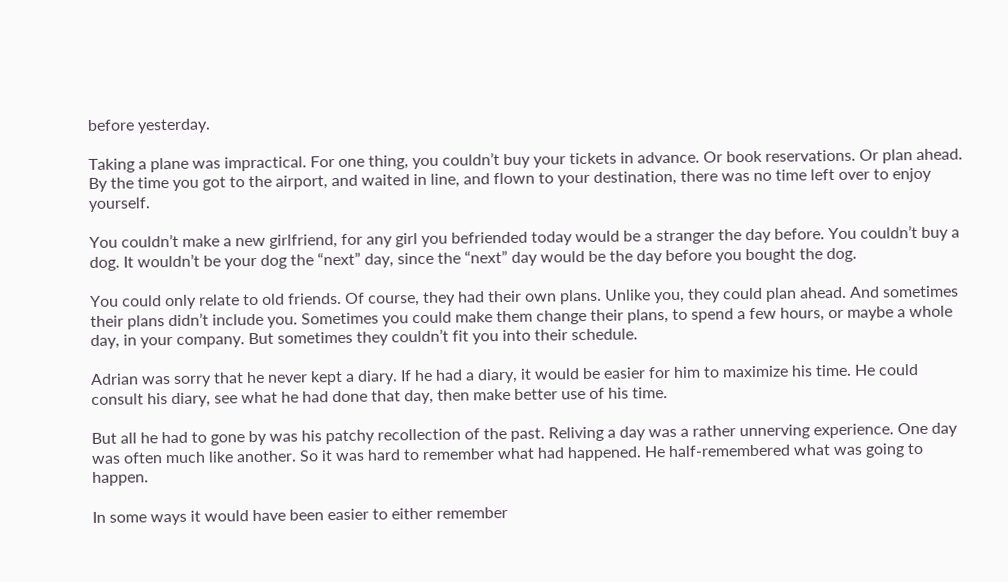before yesterday.

Taking a plane was impractical. For one thing, you couldn’t buy your tickets in advance. Or book reservations. Or plan ahead. By the time you got to the airport, and waited in line, and flown to your destination, there was no time left over to enjoy yourself.

You couldn’t make a new girlfriend, for any girl you befriended today would be a stranger the day before. You couldn’t buy a dog. It wouldn’t be your dog the “next” day, since the “next” day would be the day before you bought the dog.

You could only relate to old friends. Of course, they had their own plans. Unlike you, they could plan ahead. And sometimes their plans didn’t include you. Sometimes you could make them change their plans, to spend a few hours, or maybe a whole day, in your company. But sometimes they couldn’t fit you into their schedule.

Adrian was sorry that he never kept a diary. If he had a diary, it would be easier for him to maximize his time. He could consult his diary, see what he had done that day, then make better use of his time.

But all he had to gone by was his patchy recollection of the past. Reliving a day was a rather unnerving experience. One day was often much like another. So it was hard to remember what had happened. He half-remembered what was going to happen.

In some ways it would have been easier to either remember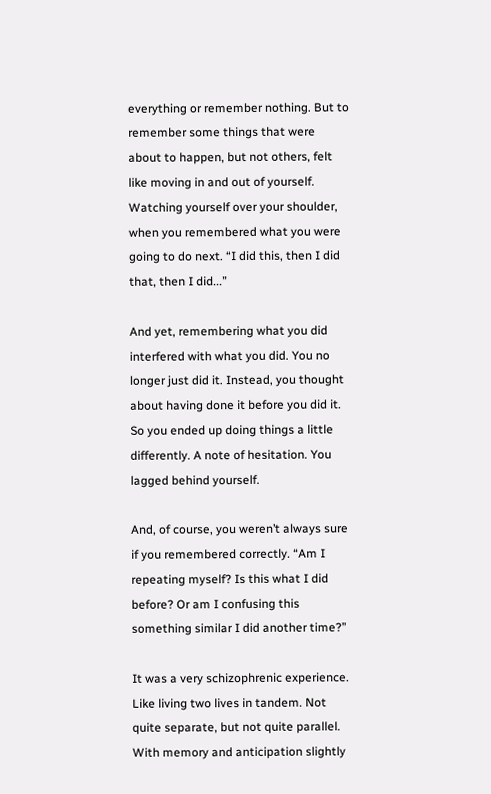everything or remember nothing. But to remember some things that were about to happen, but not others, felt like moving in and out of yourself. Watching yourself over your shoulder, when you remembered what you were going to do next. “I did this, then I did that, then I did...”

And yet, remembering what you did interfered with what you did. You no longer just did it. Instead, you thought about having done it before you did it. So you ended up doing things a little differently. A note of hesitation. You lagged behind yourself.

And, of course, you weren’t always sure if you remembered correctly. “Am I repeating myself? Is this what I did before? Or am I confusing this something similar I did another time?”

It was a very schizophrenic experience. Like living two lives in tandem. Not quite separate, but not quite parallel. With memory and anticipation slightly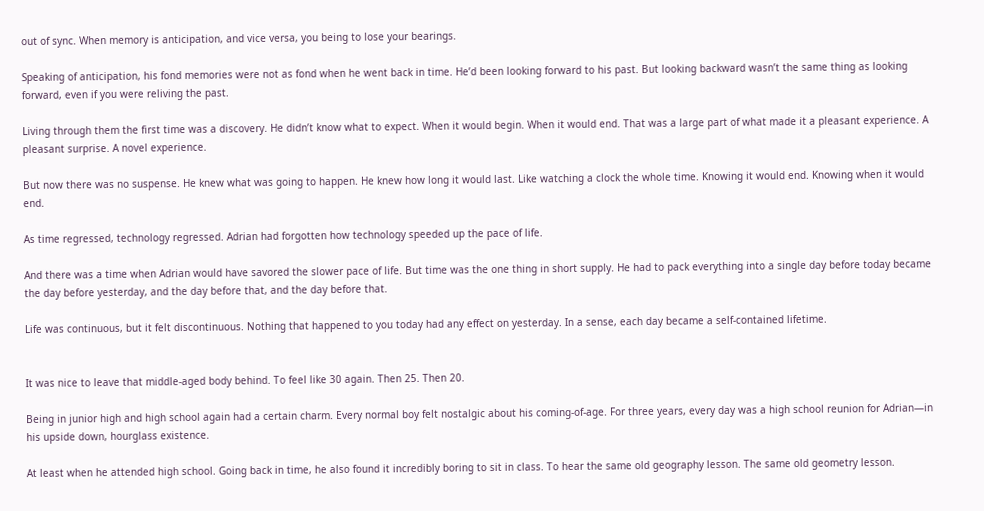out of sync. When memory is anticipation, and vice versa, you being to lose your bearings.

Speaking of anticipation, his fond memories were not as fond when he went back in time. He’d been looking forward to his past. But looking backward wasn’t the same thing as looking forward, even if you were reliving the past.

Living through them the first time was a discovery. He didn’t know what to expect. When it would begin. When it would end. That was a large part of what made it a pleasant experience. A pleasant surprise. A novel experience.

But now there was no suspense. He knew what was going to happen. He knew how long it would last. Like watching a clock the whole time. Knowing it would end. Knowing when it would end.

As time regressed, technology regressed. Adrian had forgotten how technology speeded up the pace of life.

And there was a time when Adrian would have savored the slower pace of life. But time was the one thing in short supply. He had to pack everything into a single day before today became the day before yesterday, and the day before that, and the day before that.

Life was continuous, but it felt discontinuous. Nothing that happened to you today had any effect on yesterday. In a sense, each day became a self-contained lifetime.


It was nice to leave that middle-aged body behind. To feel like 30 again. Then 25. Then 20.

Being in junior high and high school again had a certain charm. Every normal boy felt nostalgic about his coming-of-age. For three years, every day was a high school reunion for Adrian—in his upside down, hourglass existence.

At least when he attended high school. Going back in time, he also found it incredibly boring to sit in class. To hear the same old geography lesson. The same old geometry lesson.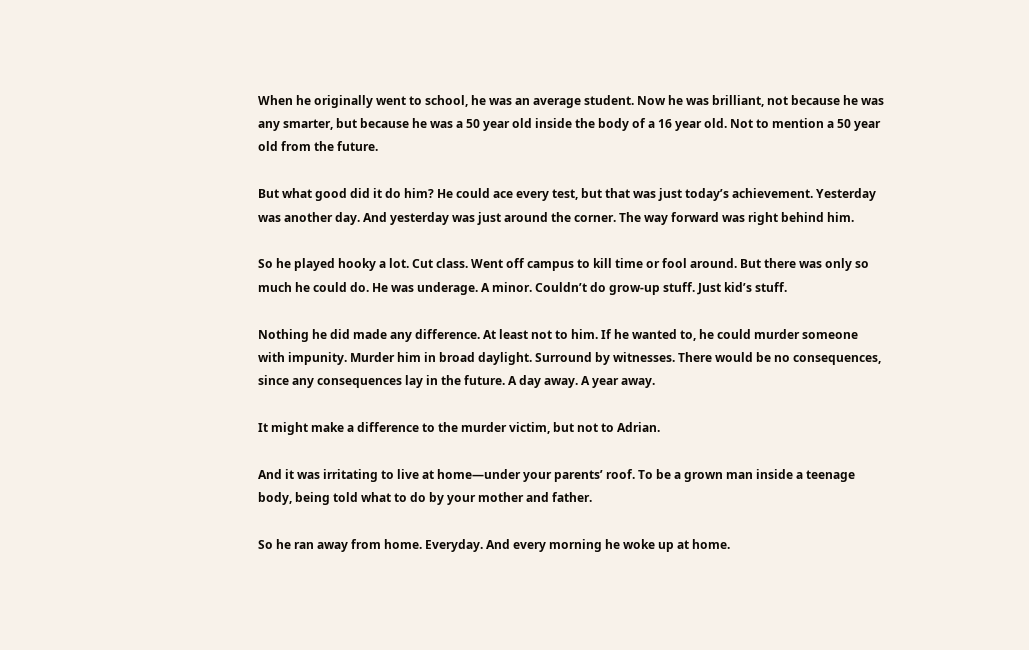When he originally went to school, he was an average student. Now he was brilliant, not because he was any smarter, but because he was a 50 year old inside the body of a 16 year old. Not to mention a 50 year old from the future.

But what good did it do him? He could ace every test, but that was just today’s achievement. Yesterday was another day. And yesterday was just around the corner. The way forward was right behind him.

So he played hooky a lot. Cut class. Went off campus to kill time or fool around. But there was only so much he could do. He was underage. A minor. Couldn’t do grow-up stuff. Just kid’s stuff.

Nothing he did made any difference. At least not to him. If he wanted to, he could murder someone with impunity. Murder him in broad daylight. Surround by witnesses. There would be no consequences, since any consequences lay in the future. A day away. A year away.

It might make a difference to the murder victim, but not to Adrian.

And it was irritating to live at home—under your parents’ roof. To be a grown man inside a teenage body, being told what to do by your mother and father.

So he ran away from home. Everyday. And every morning he woke up at home.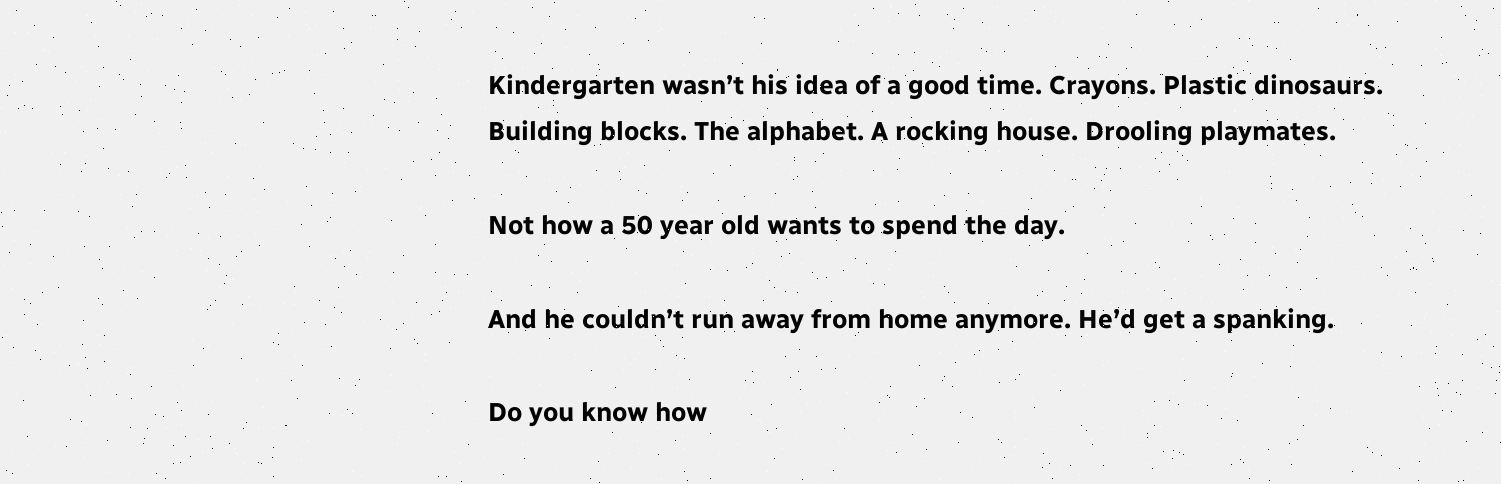Kindergarten wasn’t his idea of a good time. Crayons. Plastic dinosaurs. Building blocks. The alphabet. A rocking house. Drooling playmates.

Not how a 50 year old wants to spend the day.

And he couldn’t run away from home anymore. He’d get a spanking.

Do you know how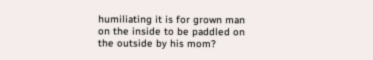humiliating it is for grown man on the inside to be paddled on the outside by his mom?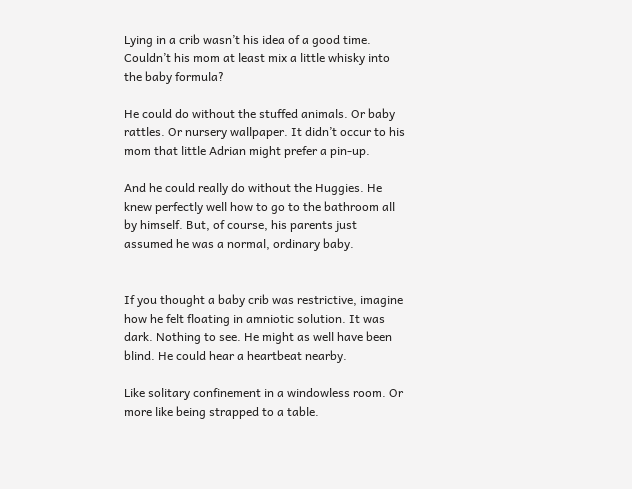Lying in a crib wasn’t his idea of a good time. Couldn’t his mom at least mix a little whisky into the baby formula?

He could do without the stuffed animals. Or baby rattles. Or nursery wallpaper. It didn’t occur to his mom that little Adrian might prefer a pin-up.

And he could really do without the Huggies. He knew perfectly well how to go to the bathroom all by himself. But, of course, his parents just assumed he was a normal, ordinary baby.


If you thought a baby crib was restrictive, imagine how he felt floating in amniotic solution. It was dark. Nothing to see. He might as well have been blind. He could hear a heartbeat nearby.

Like solitary confinement in a windowless room. Or more like being strapped to a table.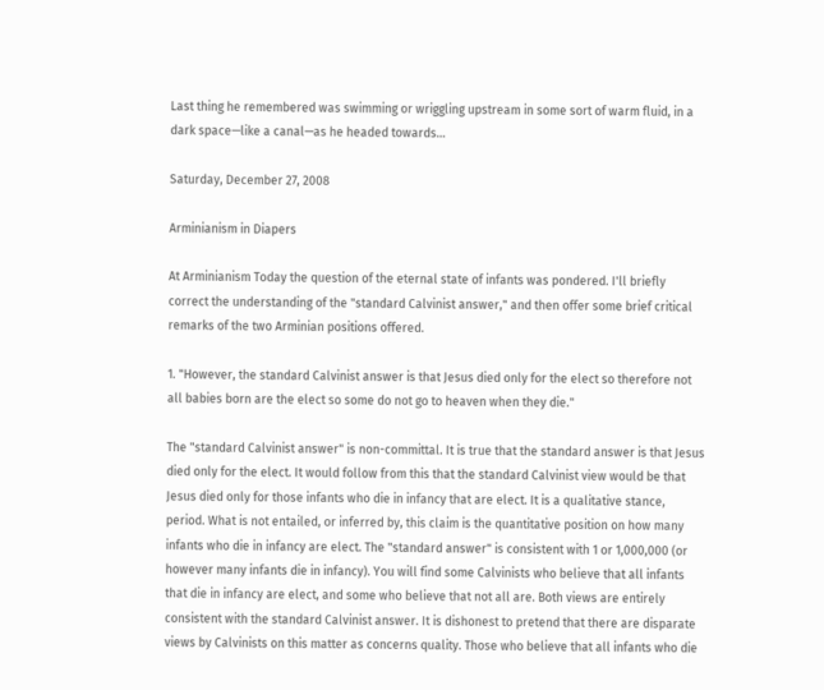Last thing he remembered was swimming or wriggling upstream in some sort of warm fluid, in a dark space—like a canal—as he headed towards...

Saturday, December 27, 2008

Arminianism in Diapers

At Arminianism Today the question of the eternal state of infants was pondered. I'll briefly correct the understanding of the "standard Calvinist answer," and then offer some brief critical remarks of the two Arminian positions offered.

1. "However, the standard Calvinist answer is that Jesus died only for the elect so therefore not all babies born are the elect so some do not go to heaven when they die."

The "standard Calvinist answer" is non-committal. It is true that the standard answer is that Jesus died only for the elect. It would follow from this that the standard Calvinist view would be that Jesus died only for those infants who die in infancy that are elect. It is a qualitative stance, period. What is not entailed, or inferred by, this claim is the quantitative position on how many infants who die in infancy are elect. The "standard answer" is consistent with 1 or 1,000,000 (or however many infants die in infancy). You will find some Calvinists who believe that all infants that die in infancy are elect, and some who believe that not all are. Both views are entirely consistent with the standard Calvinist answer. It is dishonest to pretend that there are disparate views by Calvinists on this matter as concerns quality. Those who believe that all infants who die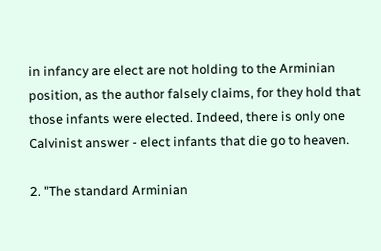in infancy are elect are not holding to the Arminian position, as the author falsely claims, for they hold that those infants were elected. Indeed, there is only one Calvinist answer - elect infants that die go to heaven.

2. "The standard Arminian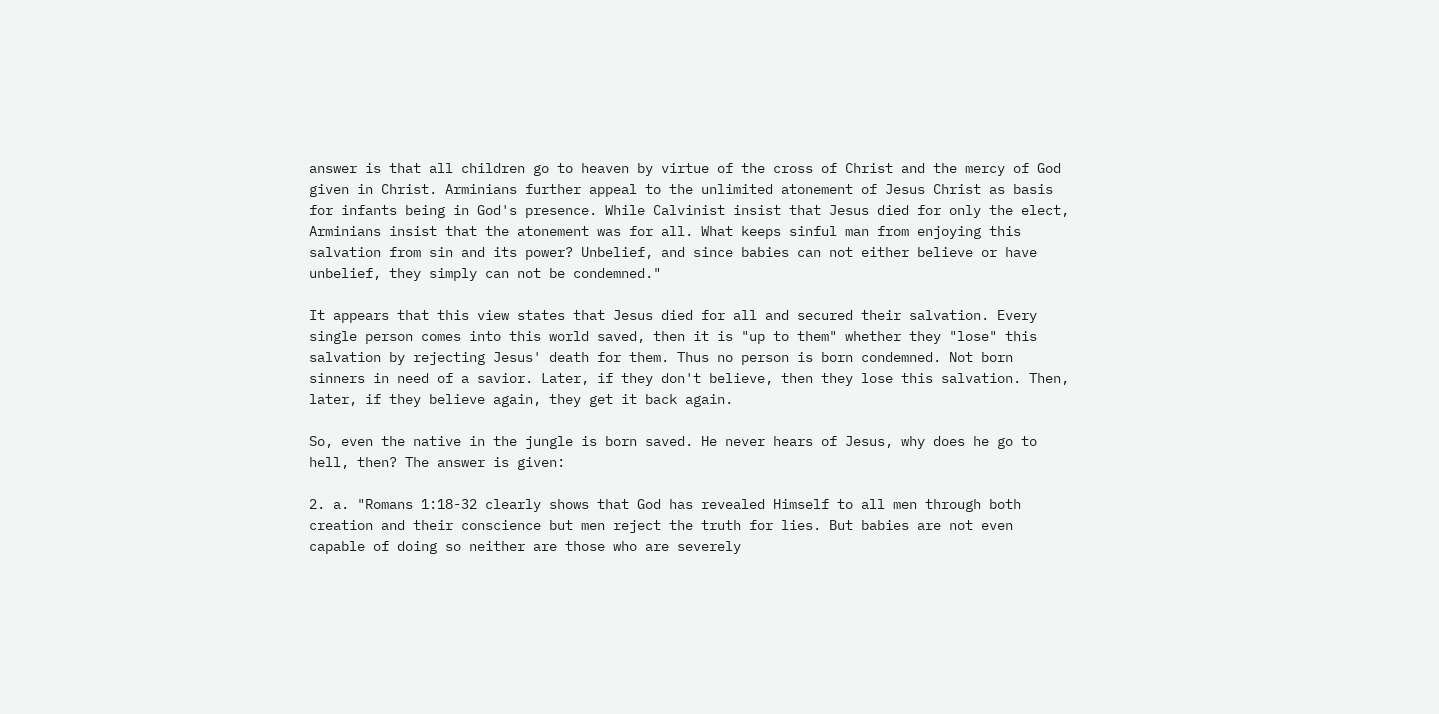answer is that all children go to heaven by virtue of the cross of Christ and the mercy of God given in Christ. Arminians further appeal to the unlimited atonement of Jesus Christ as basis for infants being in God's presence. While Calvinist insist that Jesus died for only the elect, Arminians insist that the atonement was for all. What keeps sinful man from enjoying this salvation from sin and its power? Unbelief, and since babies can not either believe or have unbelief, they simply can not be condemned."

It appears that this view states that Jesus died for all and secured their salvation. Every single person comes into this world saved, then it is "up to them" whether they "lose" this salvation by rejecting Jesus' death for them. Thus no person is born condemned. Not born sinners in need of a savior. Later, if they don't believe, then they lose this salvation. Then, later, if they believe again, they get it back again.

So, even the native in the jungle is born saved. He never hears of Jesus, why does he go to hell, then? The answer is given:

2. a. "Romans 1:18-32 clearly shows that God has revealed Himself to all men through both creation and their conscience but men reject the truth for lies. But babies are not even capable of doing so neither are those who are severely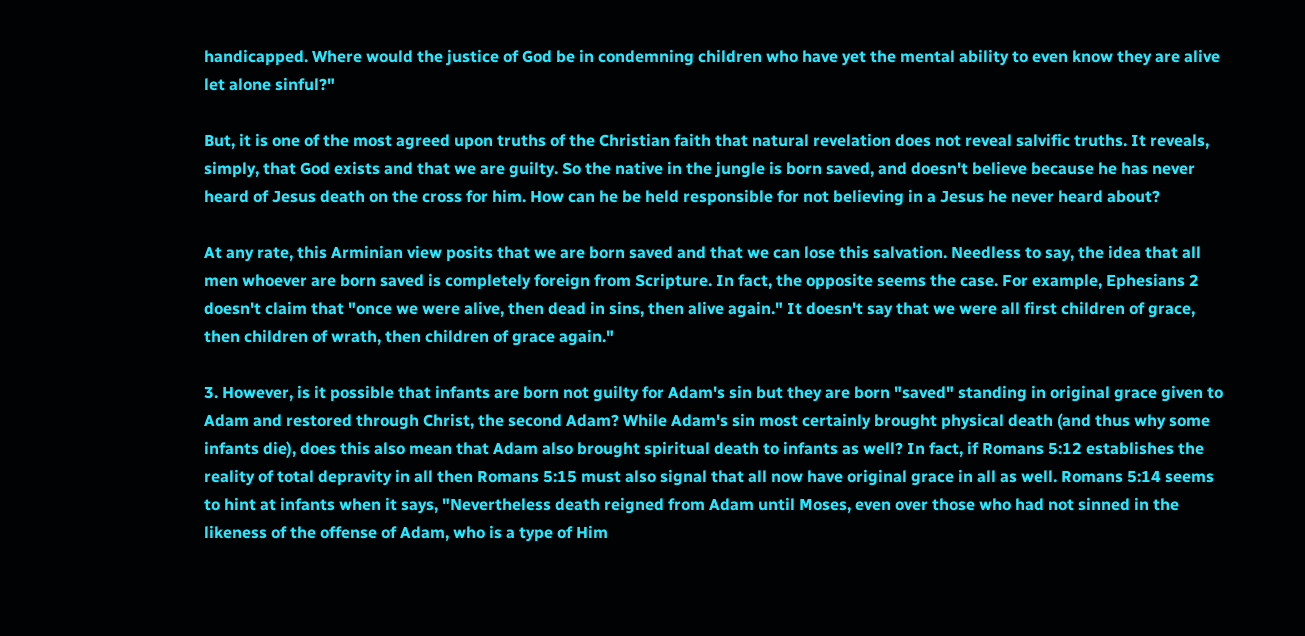handicapped. Where would the justice of God be in condemning children who have yet the mental ability to even know they are alive let alone sinful?"

But, it is one of the most agreed upon truths of the Christian faith that natural revelation does not reveal salvific truths. It reveals, simply, that God exists and that we are guilty. So the native in the jungle is born saved, and doesn't believe because he has never heard of Jesus death on the cross for him. How can he be held responsible for not believing in a Jesus he never heard about?

At any rate, this Arminian view posits that we are born saved and that we can lose this salvation. Needless to say, the idea that all men whoever are born saved is completely foreign from Scripture. In fact, the opposite seems the case. For example, Ephesians 2 doesn't claim that "once we were alive, then dead in sins, then alive again." It doesn't say that we were all first children of grace, then children of wrath, then children of grace again."

3. However, is it possible that infants are born not guilty for Adam's sin but they are born "saved" standing in original grace given to Adam and restored through Christ, the second Adam? While Adam's sin most certainly brought physical death (and thus why some infants die), does this also mean that Adam also brought spiritual death to infants as well? In fact, if Romans 5:12 establishes the reality of total depravity in all then Romans 5:15 must also signal that all now have original grace in all as well. Romans 5:14 seems to hint at infants when it says, "Nevertheless death reigned from Adam until Moses, even over those who had not sinned in the likeness of the offense of Adam, who is a type of Him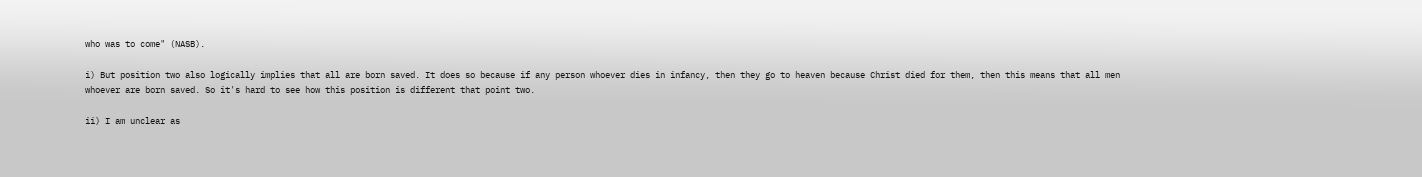who was to come" (NASB).

i) But position two also logically implies that all are born saved. It does so because if any person whoever dies in infancy, then they go to heaven because Christ died for them, then this means that all men whoever are born saved. So it's hard to see how this position is different that point two.

ii) I am unclear as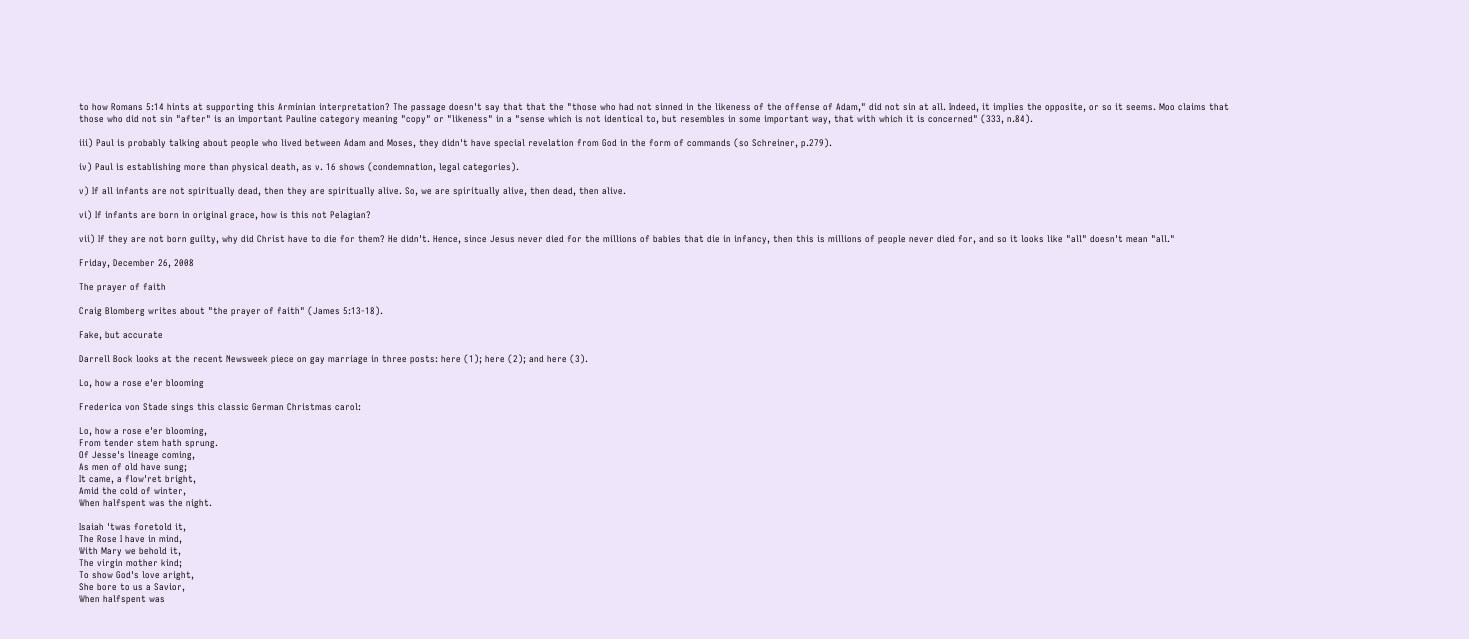to how Romans 5:14 hints at supporting this Arminian interpretation? The passage doesn't say that that the "those who had not sinned in the likeness of the offense of Adam," did not sin at all. Indeed, it implies the opposite, or so it seems. Moo claims that those who did not sin "after" is an important Pauline category meaning "copy" or "likeness" in a "sense which is not identical to, but resembles in some important way, that with which it is concerned" (333, n.84).

iii) Paul is probably talking about people who lived between Adam and Moses, they didn't have special revelation from God in the form of commands (so Schreiner, p.279).

iv) Paul is establishing more than physical death, as v. 16 shows (condemnation, legal categories).

v) If all infants are not spiritually dead, then they are spiritually alive. So, we are spiritually alive, then dead, then alive.

vi) If infants are born in original grace, how is this not Pelagian?

vii) If they are not born guilty, why did Christ have to die for them? He didn't. Hence, since Jesus never died for the millions of babies that die in infancy, then this is millions of people never died for, and so it looks like "all" doesn't mean "all."

Friday, December 26, 2008

The prayer of faith

Craig Blomberg writes about "the prayer of faith" (James 5:13-18).

Fake, but accurate

Darrell Bock looks at the recent Newsweek piece on gay marriage in three posts: here (1); here (2); and here (3).

Lo, how a rose e'er blooming

Frederica von Stade sings this classic German Christmas carol:

Lo, how a rose e'er blooming,
From tender stem hath sprung.
Of Jesse's lineage coming,
As men of old have sung;
It came, a flow'ret bright,
Amid the cold of winter,
When halfspent was the night.

Isaiah 'twas foretold it,
The Rose I have in mind,
With Mary we behold it,
The virgin mother kind;
To show God's love aright,
She bore to us a Savior,
When halfspent was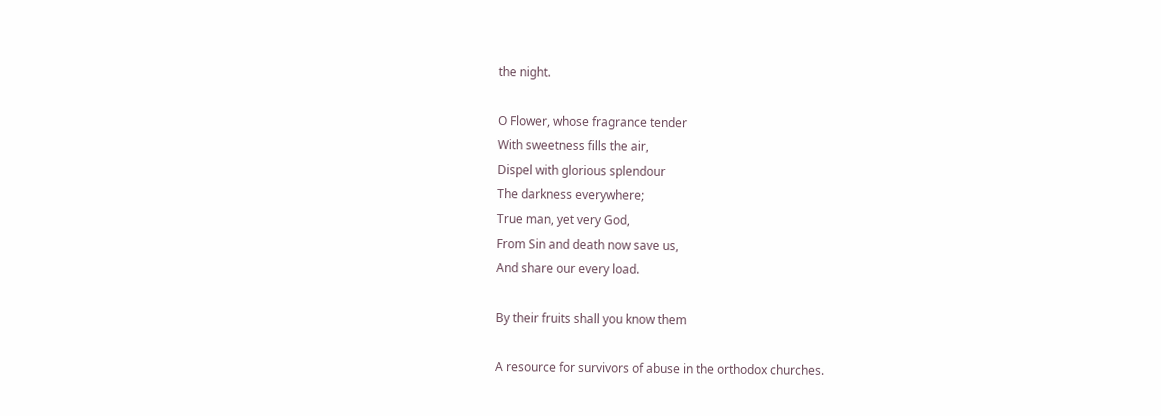the night.

O Flower, whose fragrance tender
With sweetness fills the air,
Dispel with glorious splendour
The darkness everywhere;
True man, yet very God,
From Sin and death now save us,
And share our every load.

By their fruits shall you know them

A resource for survivors of abuse in the orthodox churches.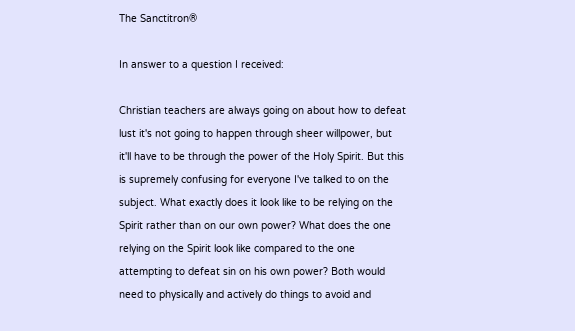The Sanctitron®

In answer to a question I received:

Christian teachers are always going on about how to defeat lust it's not going to happen through sheer willpower, but it'll have to be through the power of the Holy Spirit. But this is supremely confusing for everyone I've talked to on the subject. What exactly does it look like to be relying on the Spirit rather than on our own power? What does the one relying on the Spirit look like compared to the one attempting to defeat sin on his own power? Both would need to physically and actively do things to avoid and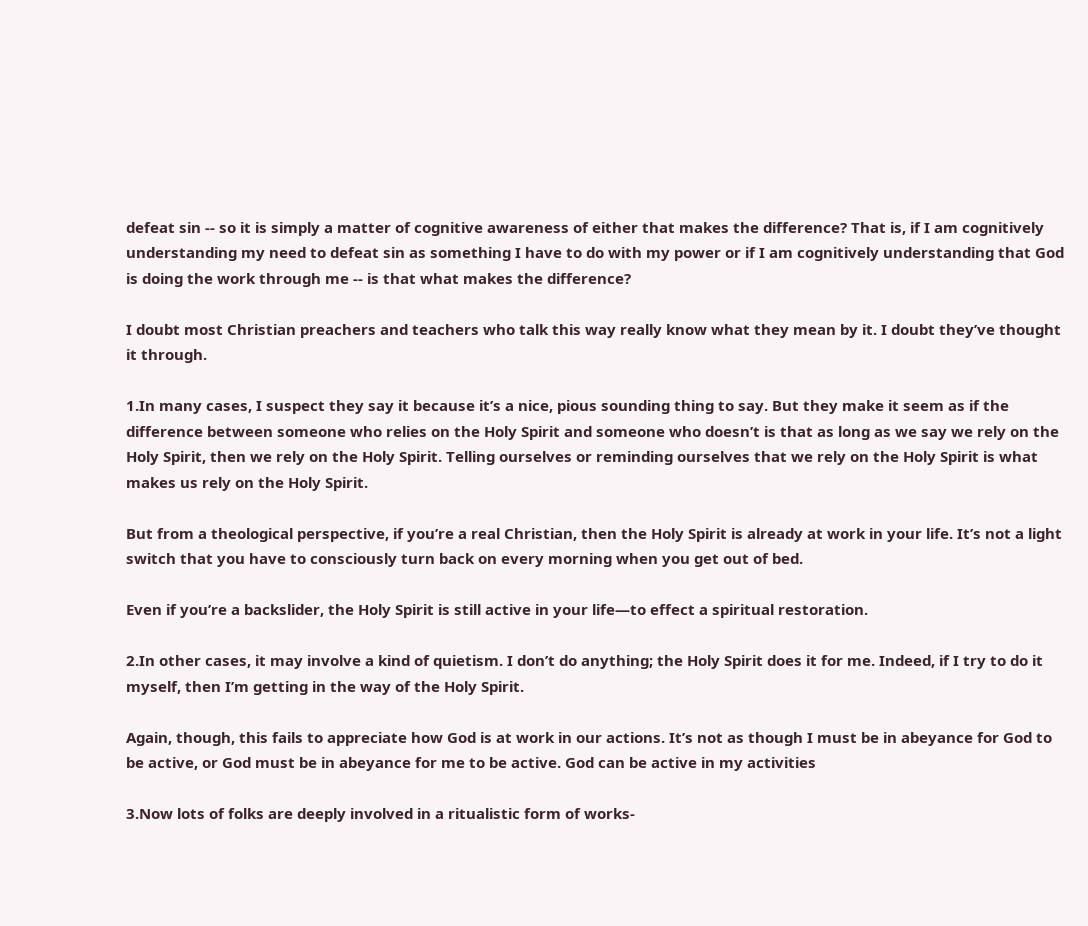defeat sin -- so it is simply a matter of cognitive awareness of either that makes the difference? That is, if I am cognitively understanding my need to defeat sin as something I have to do with my power or if I am cognitively understanding that God is doing the work through me -- is that what makes the difference?

I doubt most Christian preachers and teachers who talk this way really know what they mean by it. I doubt they’ve thought it through.

1.In many cases, I suspect they say it because it’s a nice, pious sounding thing to say. But they make it seem as if the difference between someone who relies on the Holy Spirit and someone who doesn’t is that as long as we say we rely on the Holy Spirit, then we rely on the Holy Spirit. Telling ourselves or reminding ourselves that we rely on the Holy Spirit is what makes us rely on the Holy Spirit.

But from a theological perspective, if you’re a real Christian, then the Holy Spirit is already at work in your life. It’s not a light switch that you have to consciously turn back on every morning when you get out of bed.

Even if you’re a backslider, the Holy Spirit is still active in your life—to effect a spiritual restoration.

2.In other cases, it may involve a kind of quietism. I don’t do anything; the Holy Spirit does it for me. Indeed, if I try to do it myself, then I’m getting in the way of the Holy Spirit.

Again, though, this fails to appreciate how God is at work in our actions. It’s not as though I must be in abeyance for God to be active, or God must be in abeyance for me to be active. God can be active in my activities

3.Now lots of folks are deeply involved in a ritualistic form of works-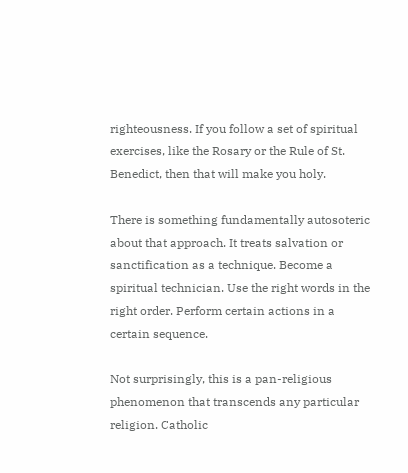righteousness. If you follow a set of spiritual exercises, like the Rosary or the Rule of St. Benedict, then that will make you holy.

There is something fundamentally autosoteric about that approach. It treats salvation or sanctification as a technique. Become a spiritual technician. Use the right words in the right order. Perform certain actions in a certain sequence.

Not surprisingly, this is a pan-religious phenomenon that transcends any particular religion. Catholic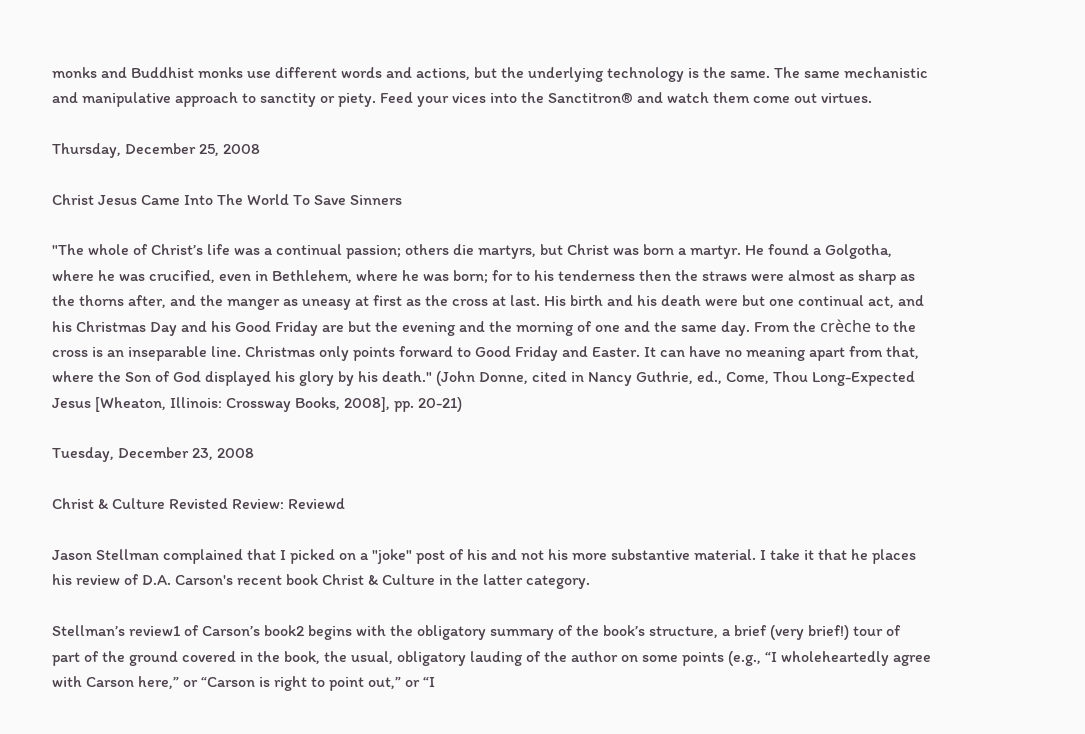monks and Buddhist monks use different words and actions, but the underlying technology is the same. The same mechanistic and manipulative approach to sanctity or piety. Feed your vices into the Sanctitron® and watch them come out virtues.

Thursday, December 25, 2008

Christ Jesus Came Into The World To Save Sinners

"The whole of Christ’s life was a continual passion; others die martyrs, but Christ was born a martyr. He found a Golgotha, where he was crucified, even in Bethlehem, where he was born; for to his tenderness then the straws were almost as sharp as the thorns after, and the manger as uneasy at first as the cross at last. His birth and his death were but one continual act, and his Christmas Day and his Good Friday are but the evening and the morning of one and the same day. From the crèche to the cross is an inseparable line. Christmas only points forward to Good Friday and Easter. It can have no meaning apart from that, where the Son of God displayed his glory by his death." (John Donne, cited in Nancy Guthrie, ed., Come, Thou Long-Expected Jesus [Wheaton, Illinois: Crossway Books, 2008], pp. 20-21)

Tuesday, December 23, 2008

Christ & Culture Revisted Review: Reviewd

Jason Stellman complained that I picked on a "joke" post of his and not his more substantive material. I take it that he places his review of D.A. Carson's recent book Christ & Culture in the latter category.

Stellman’s review1 of Carson’s book2 begins with the obligatory summary of the book’s structure, a brief (very brief!) tour of part of the ground covered in the book, the usual, obligatory lauding of the author on some points (e.g., “I wholeheartedly agree with Carson here,” or “Carson is right to point out,” or “I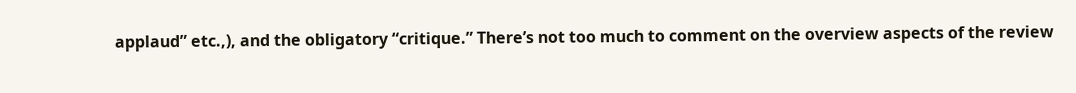applaud” etc.,), and the obligatory “critique.” There’s not too much to comment on the overview aspects of the review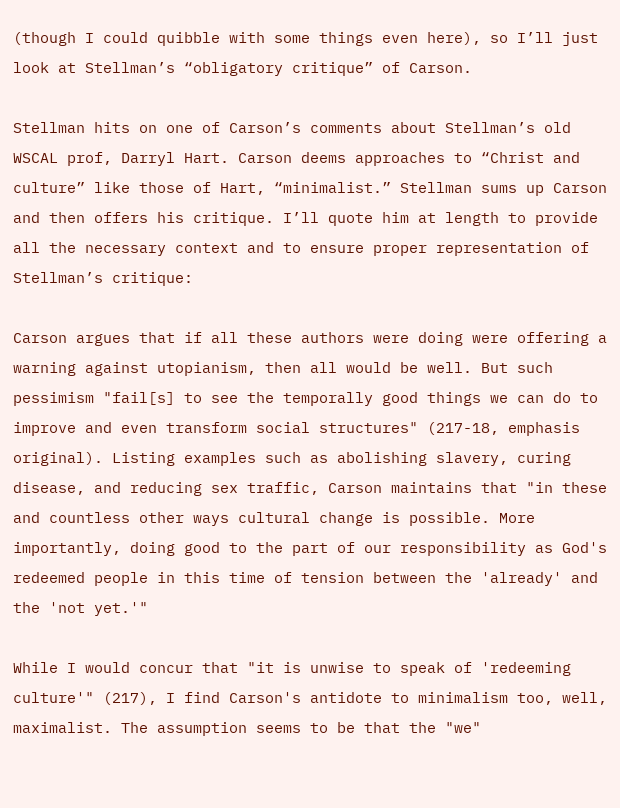(though I could quibble with some things even here), so I’ll just look at Stellman’s “obligatory critique” of Carson.

Stellman hits on one of Carson’s comments about Stellman’s old WSCAL prof, Darryl Hart. Carson deems approaches to “Christ and culture” like those of Hart, “minimalist.” Stellman sums up Carson and then offers his critique. I’ll quote him at length to provide all the necessary context and to ensure proper representation of Stellman’s critique:

Carson argues that if all these authors were doing were offering a warning against utopianism, then all would be well. But such pessimism "fail[s] to see the temporally good things we can do to improve and even transform social structures" (217-18, emphasis original). Listing examples such as abolishing slavery, curing disease, and reducing sex traffic, Carson maintains that "in these and countless other ways cultural change is possible. More importantly, doing good to the part of our responsibility as God's redeemed people in this time of tension between the 'already' and the 'not yet.'"

While I would concur that "it is unwise to speak of 'redeeming culture'" (217), I find Carson's antidote to minimalism too, well, maximalist. The assumption seems to be that the "we"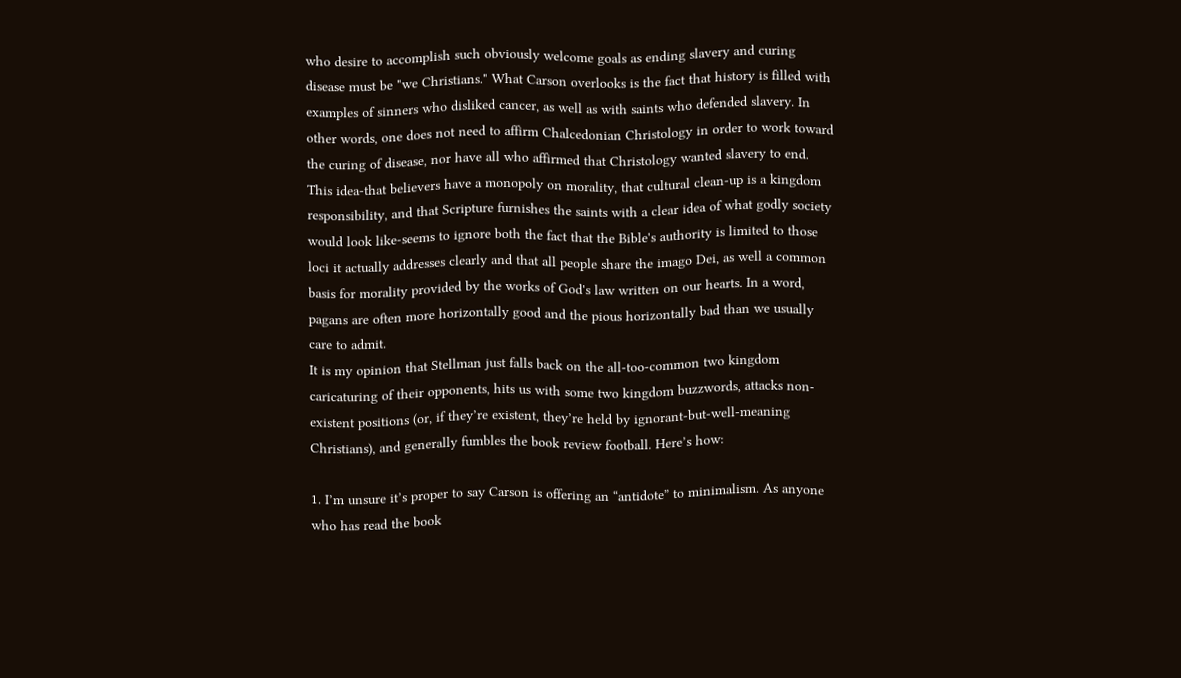who desire to accomplish such obviously welcome goals as ending slavery and curing disease must be "we Christians." What Carson overlooks is the fact that history is filled with examples of sinners who disliked cancer, as well as with saints who defended slavery. In other words, one does not need to affirm Chalcedonian Christology in order to work toward the curing of disease, nor have all who affirmed that Christology wanted slavery to end. This idea-that believers have a monopoly on morality, that cultural clean-up is a kingdom responsibility, and that Scripture furnishes the saints with a clear idea of what godly society would look like-seems to ignore both the fact that the Bible's authority is limited to those loci it actually addresses clearly and that all people share the imago Dei, as well a common basis for morality provided by the works of God's law written on our hearts. In a word, pagans are often more horizontally good and the pious horizontally bad than we usually care to admit.
It is my opinion that Stellman just falls back on the all-too-common two kingdom caricaturing of their opponents, hits us with some two kingdom buzzwords, attacks non-existent positions (or, if they’re existent, they’re held by ignorant-but-well-meaning Christians), and generally fumbles the book review football. Here’s how:

1. I’m unsure it’s proper to say Carson is offering an “antidote” to minimalism. As anyone who has read the book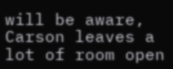will be aware, Carson leaves a lot of room open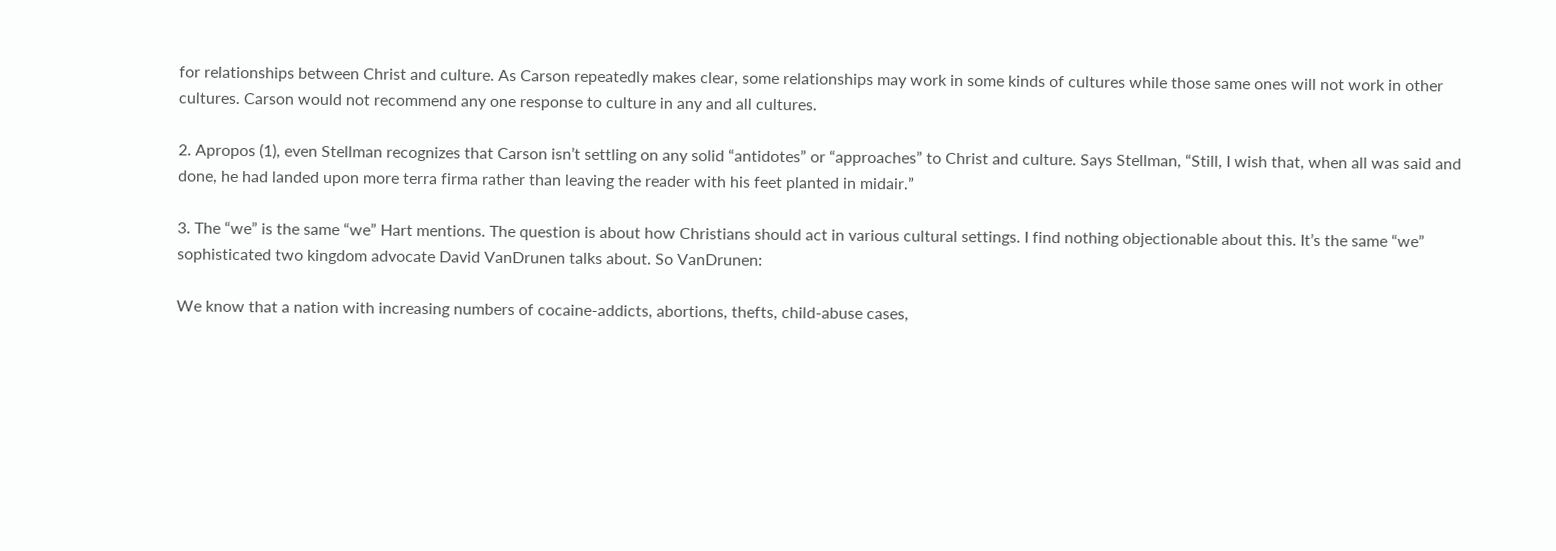for relationships between Christ and culture. As Carson repeatedly makes clear, some relationships may work in some kinds of cultures while those same ones will not work in other cultures. Carson would not recommend any one response to culture in any and all cultures.

2. Apropos (1), even Stellman recognizes that Carson isn’t settling on any solid “antidotes” or “approaches” to Christ and culture. Says Stellman, “Still, I wish that, when all was said and done, he had landed upon more terra firma rather than leaving the reader with his feet planted in midair.”

3. The “we” is the same “we” Hart mentions. The question is about how Christians should act in various cultural settings. I find nothing objectionable about this. It’s the same “we” sophisticated two kingdom advocate David VanDrunen talks about. So VanDrunen:

We know that a nation with increasing numbers of cocaine-addicts, abortions, thefts, child-abuse cases,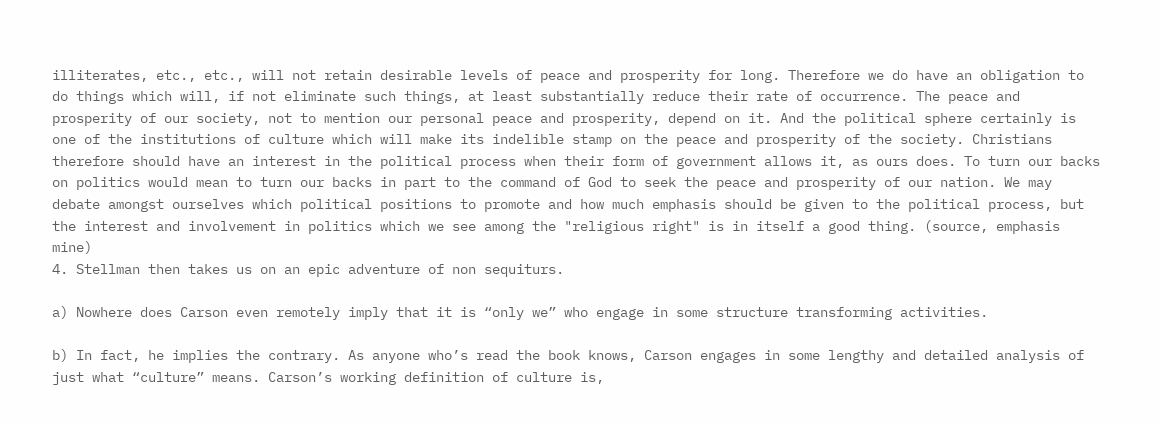illiterates, etc., etc., will not retain desirable levels of peace and prosperity for long. Therefore we do have an obligation to do things which will, if not eliminate such things, at least substantially reduce their rate of occurrence. The peace and prosperity of our society, not to mention our personal peace and prosperity, depend on it. And the political sphere certainly is one of the institutions of culture which will make its indelible stamp on the peace and prosperity of the society. Christians therefore should have an interest in the political process when their form of government allows it, as ours does. To turn our backs on politics would mean to turn our backs in part to the command of God to seek the peace and prosperity of our nation. We may debate amongst ourselves which political positions to promote and how much emphasis should be given to the political process, but the interest and involvement in politics which we see among the "religious right" is in itself a good thing. (source, emphasis mine)
4. Stellman then takes us on an epic adventure of non sequiturs.

a) Nowhere does Carson even remotely imply that it is “only we” who engage in some structure transforming activities.

b) In fact, he implies the contrary. As anyone who’s read the book knows, Carson engages in some lengthy and detailed analysis of just what “culture” means. Carson’s working definition of culture is,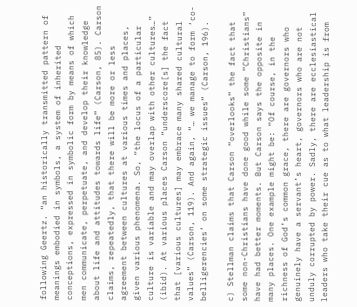following Geertz. “an historically transmitted pattern of meanings embodied in symbols, a system of inherited conceptions, expressed in symbolic form by means of which men communicate, perpetuate, and develop their knowledge about life and attitudes towards life” (Carson, 85). Carson claims, repeatedly, that there will be more or less agreement between cultures at various times and places, given various phenomena. So, “the locus of a particular culture is variable and may overlap with other cultures…” (ibid). At various places Carson “underscore[s] the fact that [various cultures] may embrace many shared cultural values” (Carson, 119). And again, “… we manage to form ‘co-belligerencies’ on some strategic issues” (Carson, 196).

c) Stellman claims that Carson “overlooks” the fact that some non-Christians have done good while some “Christians” have had better moments. But Carson says the opposite in many places. One example might be: “Of course, in the richness of God’s common grace, there are governors who genuinely have a servant’s heart, governors who are not unduly corrupted by power. Sadly, there are ecclesiastical leaders who take their cue as to what leadership is from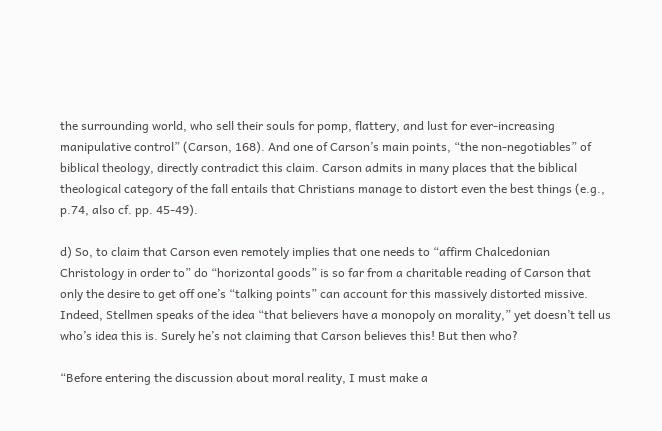the surrounding world, who sell their souls for pomp, flattery, and lust for ever-increasing manipulative control” (Carson, 168). And one of Carson’s main points, “the non-negotiables” of biblical theology, directly contradict this claim. Carson admits in many places that the biblical theological category of the fall entails that Christians manage to distort even the best things (e.g., p.74, also cf. pp. 45-49).

d) So, to claim that Carson even remotely implies that one needs to “affirm Chalcedonian Christology in order to” do “horizontal goods” is so far from a charitable reading of Carson that only the desire to get off one’s “talking points” can account for this massively distorted missive. Indeed, Stellmen speaks of the idea “that believers have a monopoly on morality,” yet doesn’t tell us who’s idea this is. Surely he’s not claiming that Carson believes this! But then who?

“Before entering the discussion about moral reality, I must make a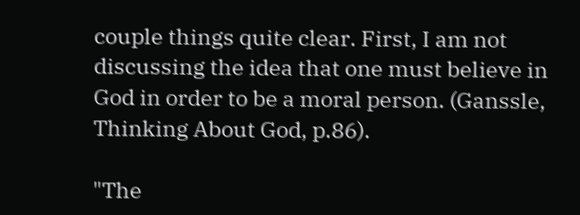couple things quite clear. First, I am not discussing the idea that one must believe in God in order to be a moral person. (Ganssle, Thinking About God, p.86).

"The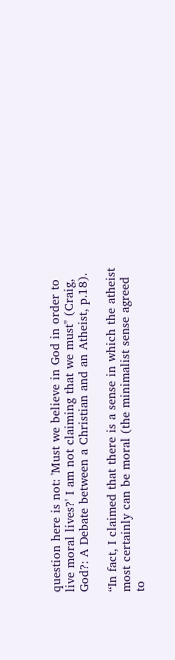question here is not: 'Must we believe in God in order to live moral lives?' I am not claiming that we must" (Craig, God?: A Debate between a Christian and an Atheist, p.18).

“In fact, I claimed that there is a sense in which the atheist most certainly can be moral (the minimalist sense agreed to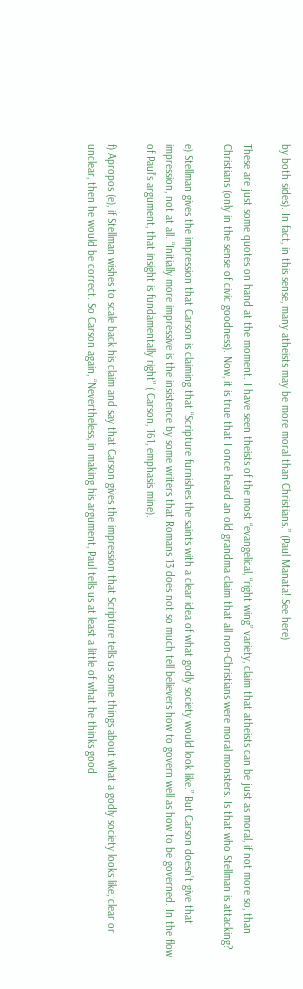by both sides). In fact, in this sense, many atheists may be more moral than Christians.” (Paul Manata! See here)

These are just some quotes on hand at the moment. I have seen theists of the most “evangelical, “right wing” variety, claim that atheists can be just as moral, if not more so, than Christians (only in the sense of civic goodness). Now, it is true that I once heard an old grandma claim that all non-Christians were moral monsters. Is that who Stellman is attacking?

e) Stellman gives the impression that Carson is claiming that “Scripture furnishes the saints with a clear idea of what godly society would look like.” But Carson doesn’t give that impression, not at all. “Initially more impressive is the insistence by some writers that Romans 13 does not so much tell believers how to govern well as how to be governed. In the flow of Paul’s argument, that insight is fundamentally right" ( Carson, 161, emphasis mine).

f) Apropos (e), if Stellman wishes to scale back his claim and say that Carson gives the impression that Scripture tells us some things about what a godly society looks like, clear or unclear, then he would be correct. So Carson again, “Nevertheless, in making his argument, Paul tells us at least a little of what he thinks good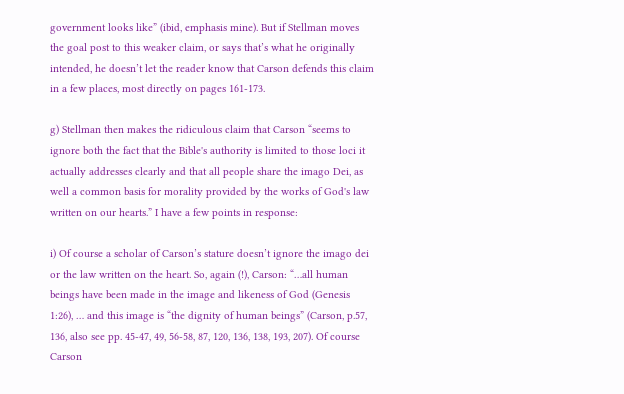government looks like” (ibid, emphasis mine). But if Stellman moves the goal post to this weaker claim, or says that’s what he originally intended, he doesn’t let the reader know that Carson defends this claim in a few places, most directly on pages 161-173.

g) Stellman then makes the ridiculous claim that Carson “seems to ignore both the fact that the Bible's authority is limited to those loci it actually addresses clearly and that all people share the imago Dei, as well a common basis for morality provided by the works of God's law written on our hearts.” I have a few points in response:

i) Of course a scholar of Carson’s stature doesn’t ignore the imago dei or the law written on the heart. So, again (!), Carson: “…all human beings have been made in the image and likeness of God (Genesis 1:26), … and this image is “the dignity of human beings” (Carson, p.57, 136, also see pp. 45-47, 49, 56-58, 87, 120, 136, 138, 193, 207). Of course Carson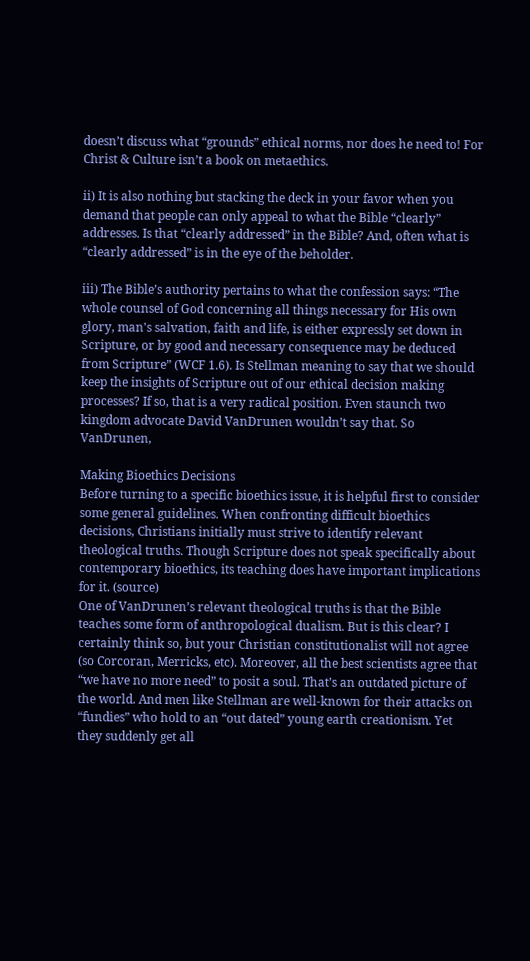doesn’t discuss what “grounds” ethical norms, nor does he need to! For Christ & Culture isn’t a book on metaethics.

ii) It is also nothing but stacking the deck in your favor when you demand that people can only appeal to what the Bible “clearly” addresses. Is that “clearly addressed” in the Bible? And, often what is “clearly addressed” is in the eye of the beholder.

iii) The Bible’s authority pertains to what the confession says: “The whole counsel of God concerning all things necessary for His own glory, man's salvation, faith and life, is either expressly set down in Scripture, or by good and necessary consequence may be deduced from Scripture” (WCF 1.6). Is Stellman meaning to say that we should keep the insights of Scripture out of our ethical decision making processes? If so, that is a very radical position. Even staunch two kingdom advocate David VanDrunen wouldn’t say that. So VanDrunen,

Making Bioethics Decisions
Before turning to a specific bioethics issue, it is helpful first to consider some general guidelines. When confronting difficult bioethics decisions, Christians initially must strive to identify relevant theological truths. Though Scripture does not speak specifically about contemporary bioethics, its teaching does have important implications for it. (source)
One of VanDrunen’s relevant theological truths is that the Bible teaches some form of anthropological dualism. But is this clear? I certainly think so, but your Christian constitutionalist will not agree (so Corcoran, Merricks, etc). Moreover, all the best scientists agree that “we have no more need” to posit a soul. That’s an outdated picture of the world. And men like Stellman are well-known for their attacks on “fundies” who hold to an “out dated” young earth creationism. Yet they suddenly get all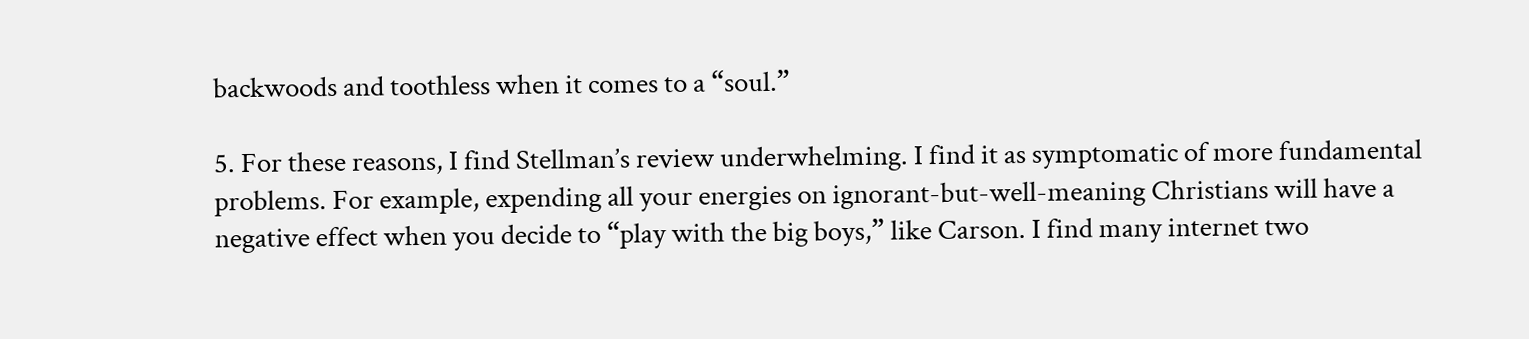backwoods and toothless when it comes to a “soul.”

5. For these reasons, I find Stellman’s review underwhelming. I find it as symptomatic of more fundamental problems. For example, expending all your energies on ignorant-but-well-meaning Christians will have a negative effect when you decide to “play with the big boys,” like Carson. I find many internet two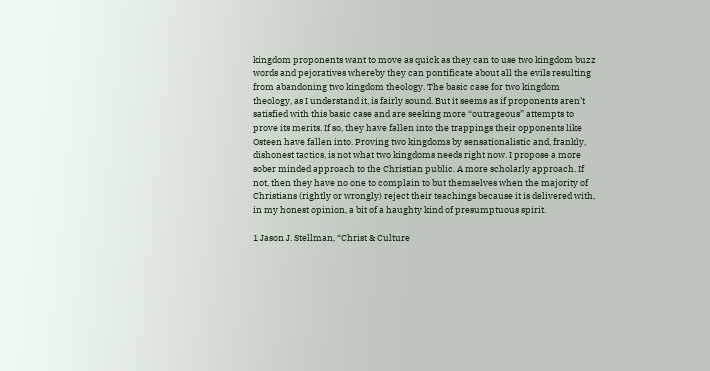kingdom proponents want to move as quick as they can to use two kingdom buzz words and pejoratives whereby they can pontificate about all the evils resulting from abandoning two kingdom theology. The basic case for two kingdom theology, as I understand it, is fairly sound. But it seems as if proponents aren’t satisfied with this basic case and are seeking more “outrageous” attempts to prove its merits. If so, they have fallen into the trappings their opponents like Osteen have fallen into. Proving two kingdoms by sensationalistic and, frankly, dishonest tactics, is not what two kingdoms needs right now. I propose a more sober minded approach to the Christian public. A more scholarly approach. If not, then they have no one to complain to but themselves when the majority of Christians (rightly or wrongly) reject their teachings because it is delivered with, in my honest opinion, a bit of a haughty kind of presumptuous spirit.

1 Jason J. Stellman, “Christ & Culture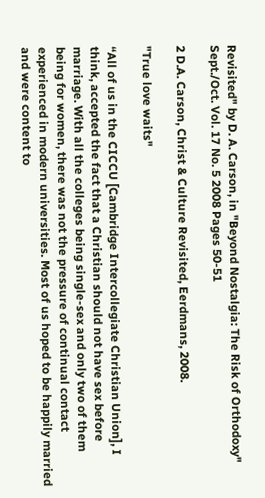Revisited" by D. A. Carson, in "Beyond Nostalgia: The Risk of Orthodoxy" Sept./Oct. Vol. 17 No. 5 2008 Pages 50-51

2 D.A. Carson, Christ & Culture Revisited, Eerdmans, 2008.

"True love waits"

“All of us in the CICCU [Cambridge Intercollegiate Christian Union], I think, accepted the fact that a Christian should not have sex before marriage. With all the colleges being single-sex and only two of them being for women, there was not the pressure of continual contact experienced in modern universities. Most of us hoped to be happily married and were content to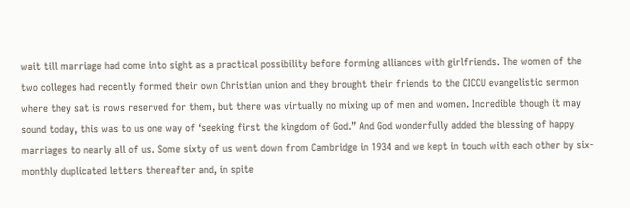wait till marriage had come into sight as a practical possibility before forming alliances with girlfriends. The women of the two colleges had recently formed their own Christian union and they brought their friends to the CICCU evangelistic sermon where they sat is rows reserved for them, but there was virtually no mixing up of men and women. Incredible though it may sound today, this was to us one way of ‘seeking first the kingdom of God.” And God wonderfully added the blessing of happy marriages to nearly all of us. Some sixty of us went down from Cambridge in 1934 and we kept in touch with each other by six-monthly duplicated letters thereafter and, in spite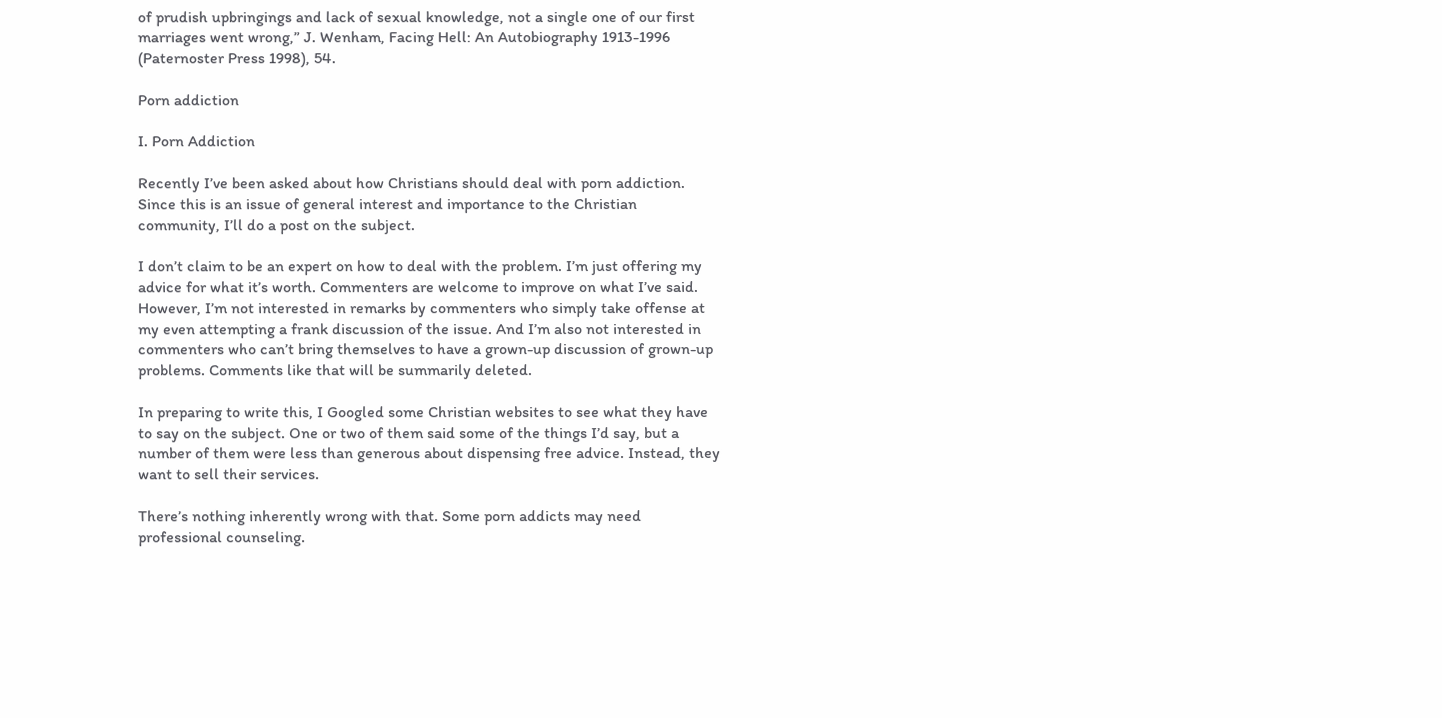of prudish upbringings and lack of sexual knowledge, not a single one of our first marriages went wrong,” J. Wenham, Facing Hell: An Autobiography 1913-1996 (Paternoster Press 1998), 54.

Porn addiction

I. Porn Addiction

Recently I’ve been asked about how Christians should deal with porn addiction. Since this is an issue of general interest and importance to the Christian community, I’ll do a post on the subject.

I don’t claim to be an expert on how to deal with the problem. I’m just offering my advice for what it’s worth. Commenters are welcome to improve on what I’ve said. However, I’m not interested in remarks by commenters who simply take offense at my even attempting a frank discussion of the issue. And I’m also not interested in commenters who can’t bring themselves to have a grown-up discussion of grown-up problems. Comments like that will be summarily deleted.

In preparing to write this, I Googled some Christian websites to see what they have to say on the subject. One or two of them said some of the things I’d say, but a number of them were less than generous about dispensing free advice. Instead, they want to sell their services.

There’s nothing inherently wrong with that. Some porn addicts may need professional counseling.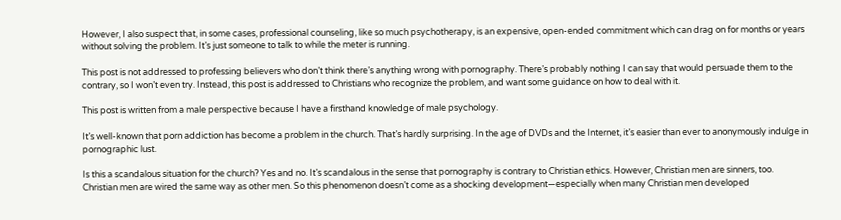However, I also suspect that, in some cases, professional counseling, like so much psychotherapy, is an expensive, open-ended commitment which can drag on for months or years without solving the problem. It’s just someone to talk to while the meter is running.

This post is not addressed to professing believers who don’t think there’s anything wrong with pornography. There’s probably nothing I can say that would persuade them to the contrary, so I won’t even try. Instead, this post is addressed to Christians who recognize the problem, and want some guidance on how to deal with it.

This post is written from a male perspective because I have a firsthand knowledge of male psychology.

It’s well-known that porn addiction has become a problem in the church. That’s hardly surprising. In the age of DVDs and the Internet, it’s easier than ever to anonymously indulge in pornographic lust.

Is this a scandalous situation for the church? Yes and no. It’s scandalous in the sense that pornography is contrary to Christian ethics. However, Christian men are sinners, too. Christian men are wired the same way as other men. So this phenomenon doesn’t come as a shocking development—especially when many Christian men developed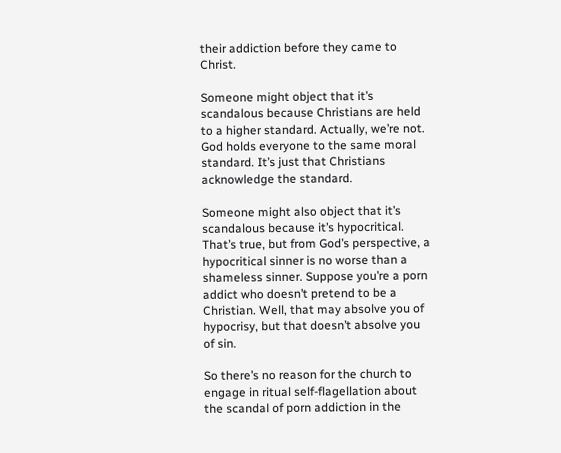their addiction before they came to Christ.

Someone might object that it’s scandalous because Christians are held to a higher standard. Actually, we’re not. God holds everyone to the same moral standard. It’s just that Christians acknowledge the standard.

Someone might also object that it’s scandalous because it’s hypocritical. That’s true, but from God’s perspective, a hypocritical sinner is no worse than a shameless sinner. Suppose you’re a porn addict who doesn’t pretend to be a Christian. Well, that may absolve you of hypocrisy, but that doesn’t absolve you of sin.

So there’s no reason for the church to engage in ritual self-flagellation about the scandal of porn addiction in the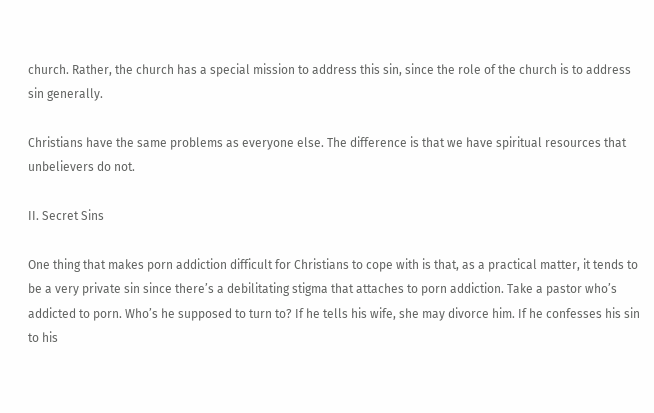church. Rather, the church has a special mission to address this sin, since the role of the church is to address sin generally.

Christians have the same problems as everyone else. The difference is that we have spiritual resources that unbelievers do not.

II. Secret Sins

One thing that makes porn addiction difficult for Christians to cope with is that, as a practical matter, it tends to be a very private sin since there’s a debilitating stigma that attaches to porn addiction. Take a pastor who’s addicted to porn. Who’s he supposed to turn to? If he tells his wife, she may divorce him. If he confesses his sin to his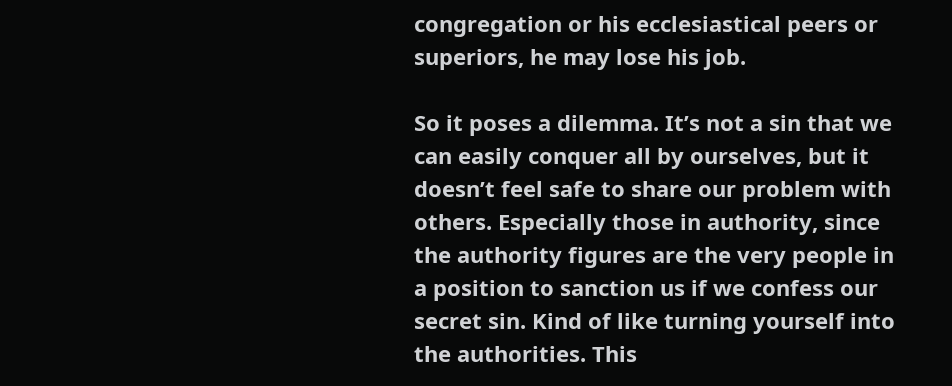congregation or his ecclesiastical peers or superiors, he may lose his job.

So it poses a dilemma. It’s not a sin that we can easily conquer all by ourselves, but it doesn’t feel safe to share our problem with others. Especially those in authority, since the authority figures are the very people in a position to sanction us if we confess our secret sin. Kind of like turning yourself into the authorities. This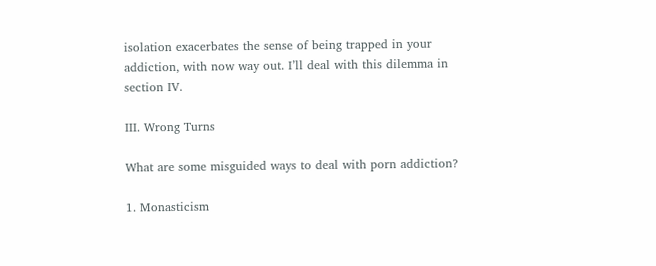isolation exacerbates the sense of being trapped in your addiction, with now way out. I’ll deal with this dilemma in section IV.

III. Wrong Turns

What are some misguided ways to deal with porn addiction?

1. Monasticism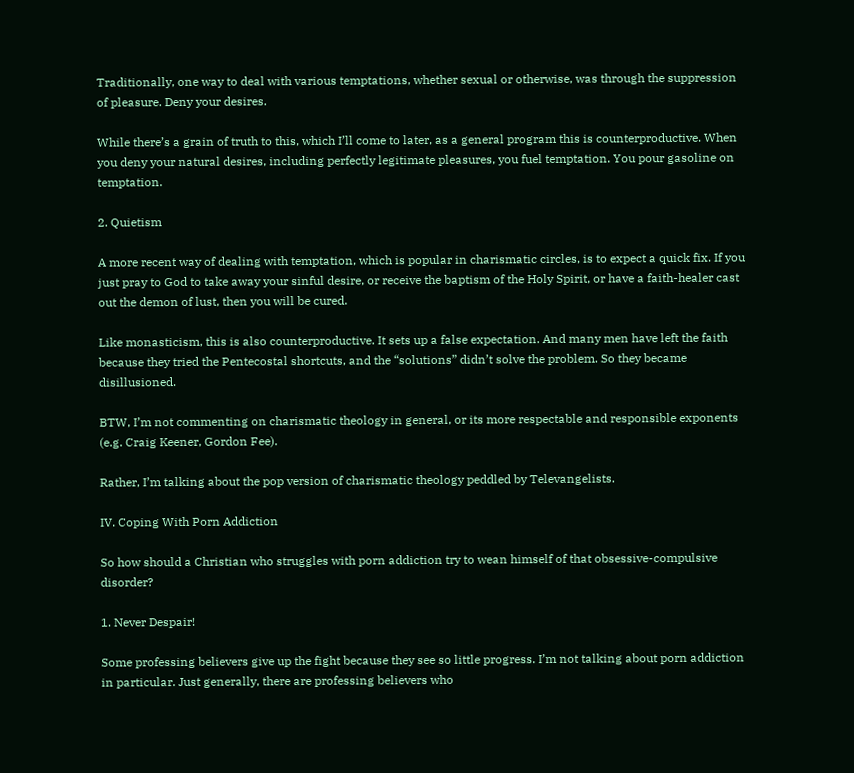Traditionally, one way to deal with various temptations, whether sexual or otherwise, was through the suppression of pleasure. Deny your desires.

While there’s a grain of truth to this, which I’ll come to later, as a general program this is counterproductive. When you deny your natural desires, including perfectly legitimate pleasures, you fuel temptation. You pour gasoline on temptation.

2. Quietism

A more recent way of dealing with temptation, which is popular in charismatic circles, is to expect a quick fix. If you just pray to God to take away your sinful desire, or receive the baptism of the Holy Spirit, or have a faith-healer cast out the demon of lust, then you will be cured.

Like monasticism, this is also counterproductive. It sets up a false expectation. And many men have left the faith because they tried the Pentecostal shortcuts, and the “solutions” didn’t solve the problem. So they became disillusioned.

BTW, I’m not commenting on charismatic theology in general, or its more respectable and responsible exponents (e.g. Craig Keener, Gordon Fee).

Rather, I’m talking about the pop version of charismatic theology peddled by Televangelists.

IV. Coping With Porn Addiction

So how should a Christian who struggles with porn addiction try to wean himself of that obsessive-compulsive disorder?

1. Never Despair!

Some professing believers give up the fight because they see so little progress. I’m not talking about porn addiction in particular. Just generally, there are professing believers who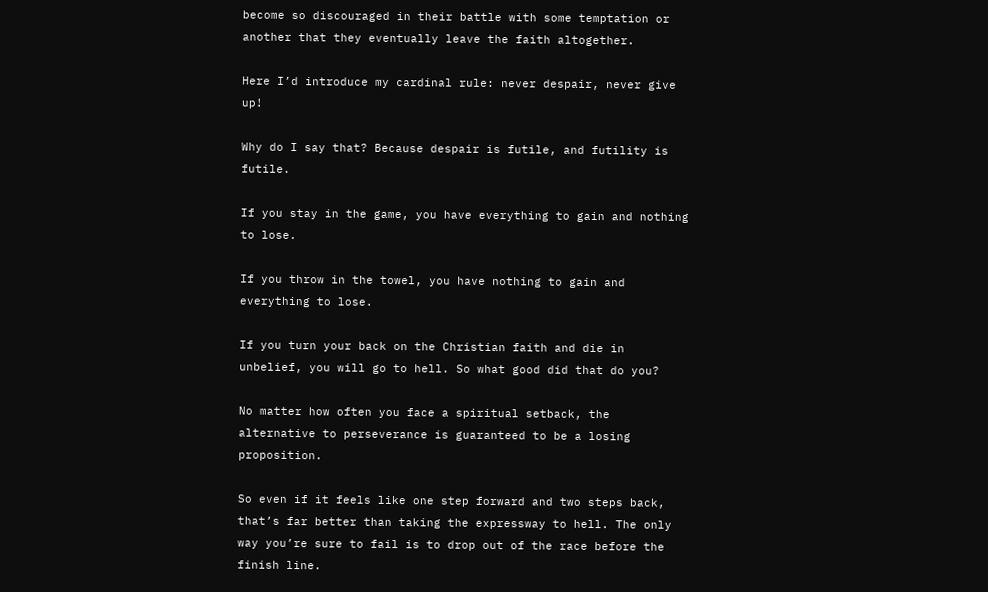become so discouraged in their battle with some temptation or another that they eventually leave the faith altogether.

Here I’d introduce my cardinal rule: never despair, never give up!

Why do I say that? Because despair is futile, and futility is futile.

If you stay in the game, you have everything to gain and nothing to lose.

If you throw in the towel, you have nothing to gain and everything to lose.

If you turn your back on the Christian faith and die in unbelief, you will go to hell. So what good did that do you?

No matter how often you face a spiritual setback, the alternative to perseverance is guaranteed to be a losing proposition.

So even if it feels like one step forward and two steps back, that’s far better than taking the expressway to hell. The only way you’re sure to fail is to drop out of the race before the finish line.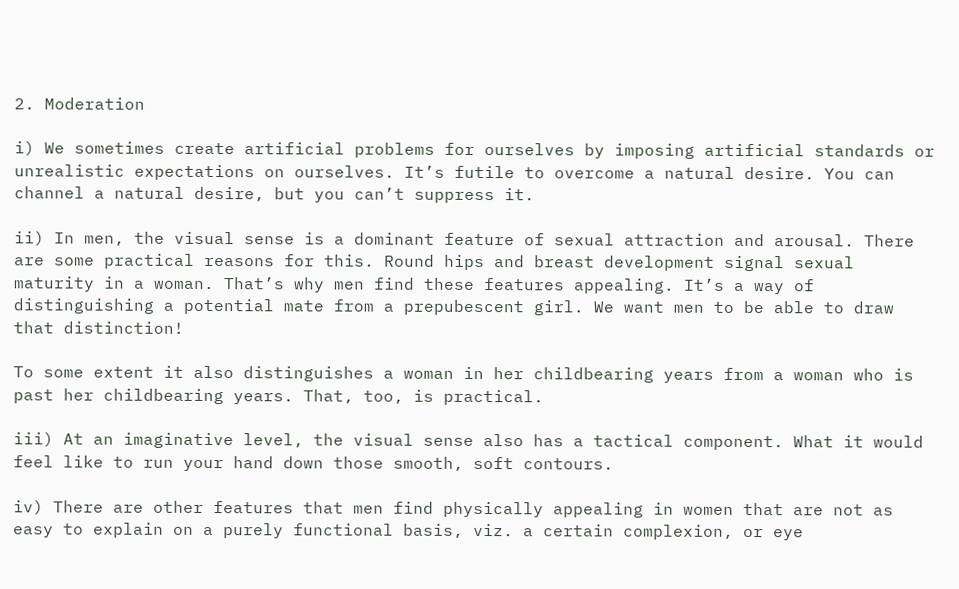2. Moderation

i) We sometimes create artificial problems for ourselves by imposing artificial standards or unrealistic expectations on ourselves. It’s futile to overcome a natural desire. You can channel a natural desire, but you can’t suppress it.

ii) In men, the visual sense is a dominant feature of sexual attraction and arousal. There are some practical reasons for this. Round hips and breast development signal sexual maturity in a woman. That’s why men find these features appealing. It’s a way of distinguishing a potential mate from a prepubescent girl. We want men to be able to draw that distinction!

To some extent it also distinguishes a woman in her childbearing years from a woman who is past her childbearing years. That, too, is practical.

iii) At an imaginative level, the visual sense also has a tactical component. What it would feel like to run your hand down those smooth, soft contours.

iv) There are other features that men find physically appealing in women that are not as easy to explain on a purely functional basis, viz. a certain complexion, or eye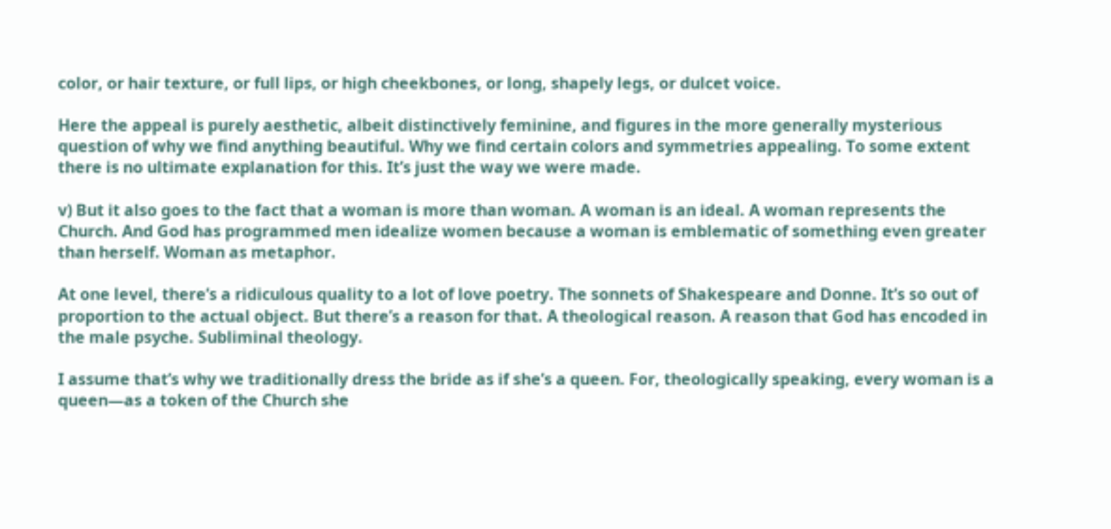color, or hair texture, or full lips, or high cheekbones, or long, shapely legs, or dulcet voice.

Here the appeal is purely aesthetic, albeit distinctively feminine, and figures in the more generally mysterious question of why we find anything beautiful. Why we find certain colors and symmetries appealing. To some extent there is no ultimate explanation for this. It’s just the way we were made.

v) But it also goes to the fact that a woman is more than woman. A woman is an ideal. A woman represents the Church. And God has programmed men idealize women because a woman is emblematic of something even greater than herself. Woman as metaphor.

At one level, there’s a ridiculous quality to a lot of love poetry. The sonnets of Shakespeare and Donne. It’s so out of proportion to the actual object. But there’s a reason for that. A theological reason. A reason that God has encoded in the male psyche. Subliminal theology.

I assume that’s why we traditionally dress the bride as if she’s a queen. For, theologically speaking, every woman is a queen—as a token of the Church she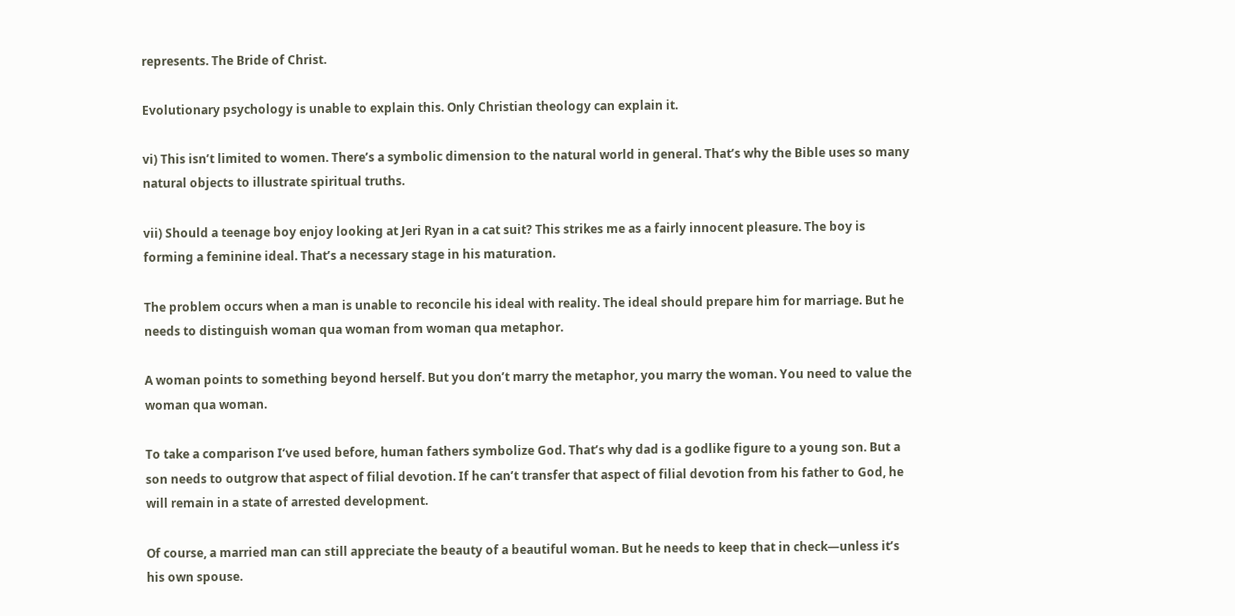represents. The Bride of Christ.

Evolutionary psychology is unable to explain this. Only Christian theology can explain it.

vi) This isn’t limited to women. There’s a symbolic dimension to the natural world in general. That’s why the Bible uses so many natural objects to illustrate spiritual truths.

vii) Should a teenage boy enjoy looking at Jeri Ryan in a cat suit? This strikes me as a fairly innocent pleasure. The boy is forming a feminine ideal. That’s a necessary stage in his maturation.

The problem occurs when a man is unable to reconcile his ideal with reality. The ideal should prepare him for marriage. But he needs to distinguish woman qua woman from woman qua metaphor.

A woman points to something beyond herself. But you don’t marry the metaphor, you marry the woman. You need to value the woman qua woman.

To take a comparison I‘ve used before, human fathers symbolize God. That’s why dad is a godlike figure to a young son. But a son needs to outgrow that aspect of filial devotion. If he can’t transfer that aspect of filial devotion from his father to God, he will remain in a state of arrested development.

Of course, a married man can still appreciate the beauty of a beautiful woman. But he needs to keep that in check—unless it’s his own spouse.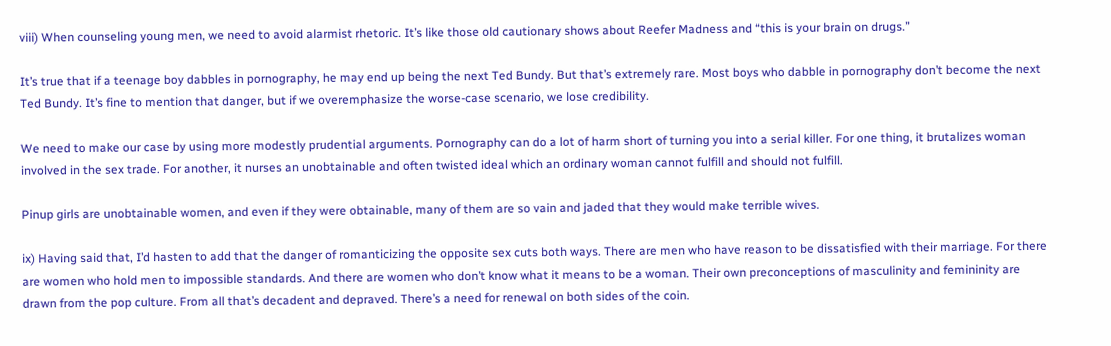viii) When counseling young men, we need to avoid alarmist rhetoric. It’s like those old cautionary shows about Reefer Madness and “this is your brain on drugs.”

It’s true that if a teenage boy dabbles in pornography, he may end up being the next Ted Bundy. But that’s extremely rare. Most boys who dabble in pornography don’t become the next Ted Bundy. It’s fine to mention that danger, but if we overemphasize the worse-case scenario, we lose credibility.

We need to make our case by using more modestly prudential arguments. Pornography can do a lot of harm short of turning you into a serial killer. For one thing, it brutalizes woman involved in the sex trade. For another, it nurses an unobtainable and often twisted ideal which an ordinary woman cannot fulfill and should not fulfill.

Pinup girls are unobtainable women, and even if they were obtainable, many of them are so vain and jaded that they would make terrible wives.

ix) Having said that, I’d hasten to add that the danger of romanticizing the opposite sex cuts both ways. There are men who have reason to be dissatisfied with their marriage. For there are women who hold men to impossible standards. And there are women who don’t know what it means to be a woman. Their own preconceptions of masculinity and femininity are drawn from the pop culture. From all that’s decadent and depraved. There’s a need for renewal on both sides of the coin.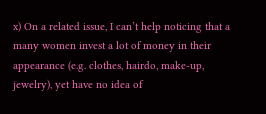x) On a related issue, I can’t help noticing that a many women invest a lot of money in their appearance (e.g. clothes, hairdo, make-up, jewelry), yet have no idea of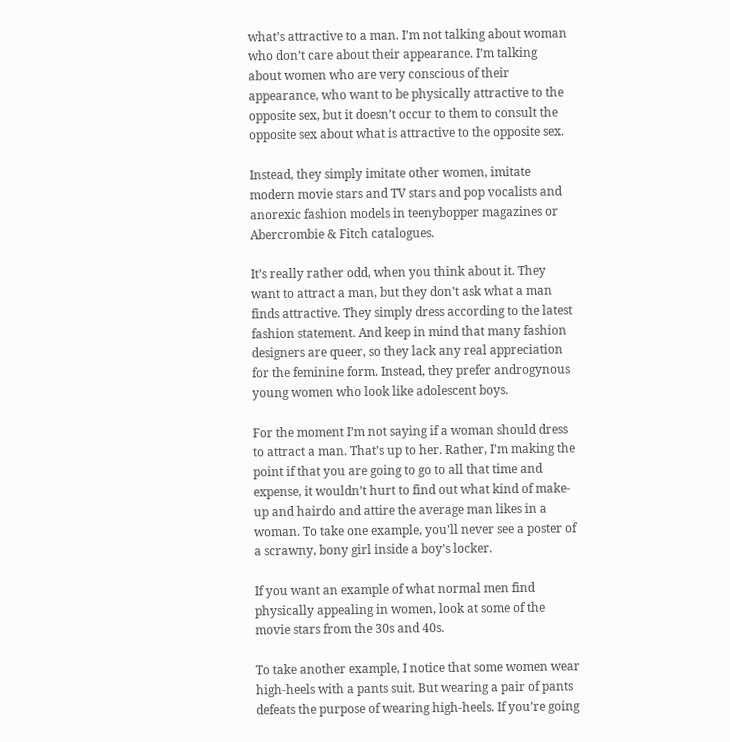what’s attractive to a man. I’m not talking about woman who don’t care about their appearance. I’m talking about women who are very conscious of their appearance, who want to be physically attractive to the opposite sex, but it doesn’t occur to them to consult the opposite sex about what is attractive to the opposite sex.

Instead, they simply imitate other women, imitate modern movie stars and TV stars and pop vocalists and anorexic fashion models in teenybopper magazines or Abercrombie & Fitch catalogues.

It’s really rather odd, when you think about it. They want to attract a man, but they don’t ask what a man finds attractive. They simply dress according to the latest fashion statement. And keep in mind that many fashion designers are queer, so they lack any real appreciation for the feminine form. Instead, they prefer androgynous young women who look like adolescent boys.

For the moment I’m not saying if a woman should dress to attract a man. That’s up to her. Rather, I’m making the point if that you are going to go to all that time and expense, it wouldn’t hurt to find out what kind of make-up and hairdo and attire the average man likes in a woman. To take one example, you’ll never see a poster of a scrawny, bony girl inside a boy’s locker.

If you want an example of what normal men find physically appealing in women, look at some of the movie stars from the 30s and 40s.

To take another example, I notice that some women wear high-heels with a pants suit. But wearing a pair of pants defeats the purpose of wearing high-heels. If you’re going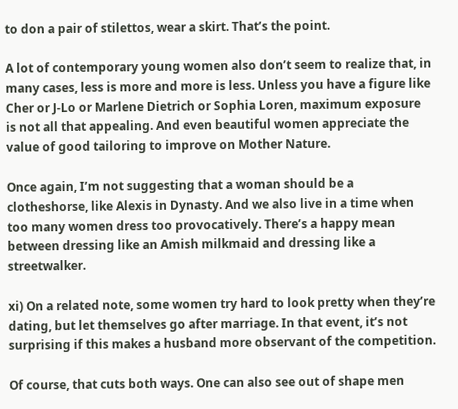to don a pair of stilettos, wear a skirt. That’s the point.

A lot of contemporary young women also don’t seem to realize that, in many cases, less is more and more is less. Unless you have a figure like Cher or J-Lo or Marlene Dietrich or Sophia Loren, maximum exposure is not all that appealing. And even beautiful women appreciate the value of good tailoring to improve on Mother Nature.

Once again, I’m not suggesting that a woman should be a clotheshorse, like Alexis in Dynasty. And we also live in a time when too many women dress too provocatively. There’s a happy mean between dressing like an Amish milkmaid and dressing like a streetwalker.

xi) On a related note, some women try hard to look pretty when they’re dating, but let themselves go after marriage. In that event, it’s not surprising if this makes a husband more observant of the competition.

Of course, that cuts both ways. One can also see out of shape men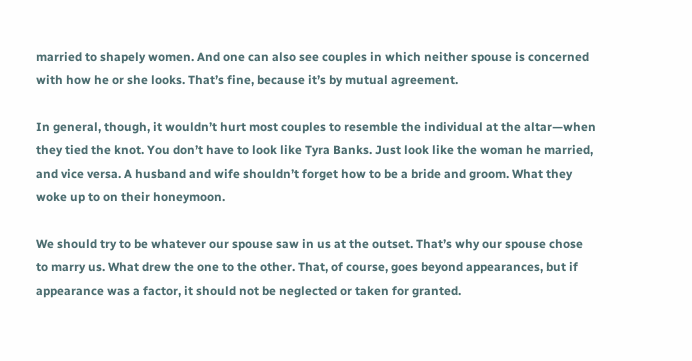married to shapely women. And one can also see couples in which neither spouse is concerned with how he or she looks. That’s fine, because it’s by mutual agreement.

In general, though, it wouldn’t hurt most couples to resemble the individual at the altar—when they tied the knot. You don’t have to look like Tyra Banks. Just look like the woman he married, and vice versa. A husband and wife shouldn’t forget how to be a bride and groom. What they woke up to on their honeymoon.

We should try to be whatever our spouse saw in us at the outset. That’s why our spouse chose to marry us. What drew the one to the other. That, of course, goes beyond appearances, but if appearance was a factor, it should not be neglected or taken for granted.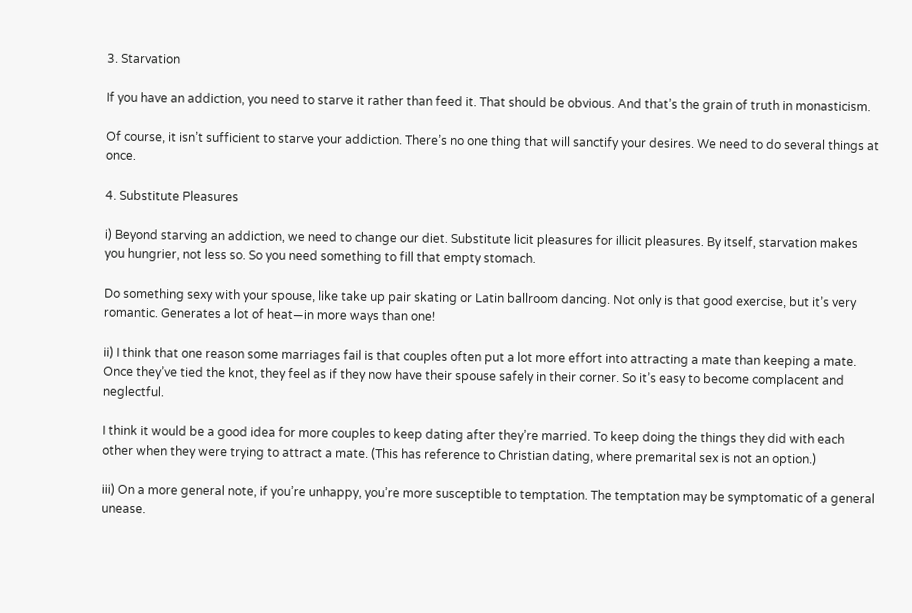3. Starvation

If you have an addiction, you need to starve it rather than feed it. That should be obvious. And that’s the grain of truth in monasticism.

Of course, it isn’t sufficient to starve your addiction. There’s no one thing that will sanctify your desires. We need to do several things at once.

4. Substitute Pleasures

i) Beyond starving an addiction, we need to change our diet. Substitute licit pleasures for illicit pleasures. By itself, starvation makes you hungrier, not less so. So you need something to fill that empty stomach.

Do something sexy with your spouse, like take up pair skating or Latin ballroom dancing. Not only is that good exercise, but it’s very romantic. Generates a lot of heat—in more ways than one!

ii) I think that one reason some marriages fail is that couples often put a lot more effort into attracting a mate than keeping a mate. Once they’ve tied the knot, they feel as if they now have their spouse safely in their corner. So it’s easy to become complacent and neglectful.

I think it would be a good idea for more couples to keep dating after they’re married. To keep doing the things they did with each other when they were trying to attract a mate. (This has reference to Christian dating, where premarital sex is not an option.)

iii) On a more general note, if you’re unhappy, you’re more susceptible to temptation. The temptation may be symptomatic of a general unease.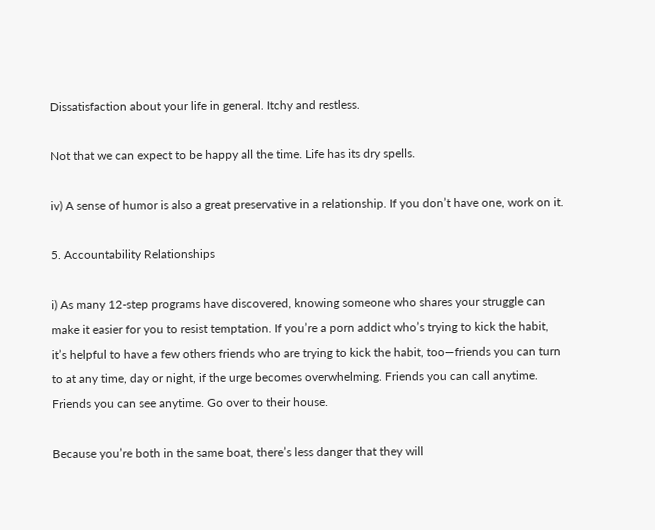Dissatisfaction about your life in general. Itchy and restless.

Not that we can expect to be happy all the time. Life has its dry spells.

iv) A sense of humor is also a great preservative in a relationship. If you don’t have one, work on it.

5. Accountability Relationships

i) As many 12-step programs have discovered, knowing someone who shares your struggle can make it easier for you to resist temptation. If you’re a porn addict who’s trying to kick the habit, it’s helpful to have a few others friends who are trying to kick the habit, too—friends you can turn to at any time, day or night, if the urge becomes overwhelming. Friends you can call anytime. Friends you can see anytime. Go over to their house.

Because you’re both in the same boat, there’s less danger that they will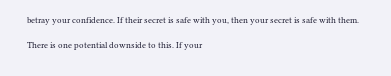betray your confidence. If their secret is safe with you, then your secret is safe with them.

There is one potential downside to this. If your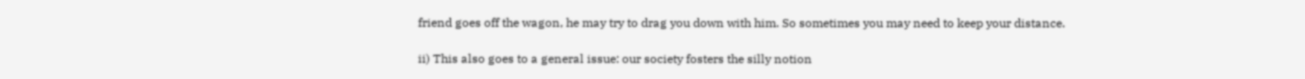friend goes off the wagon, he may try to drag you down with him. So sometimes you may need to keep your distance.

ii) This also goes to a general issue: our society fosters the silly notion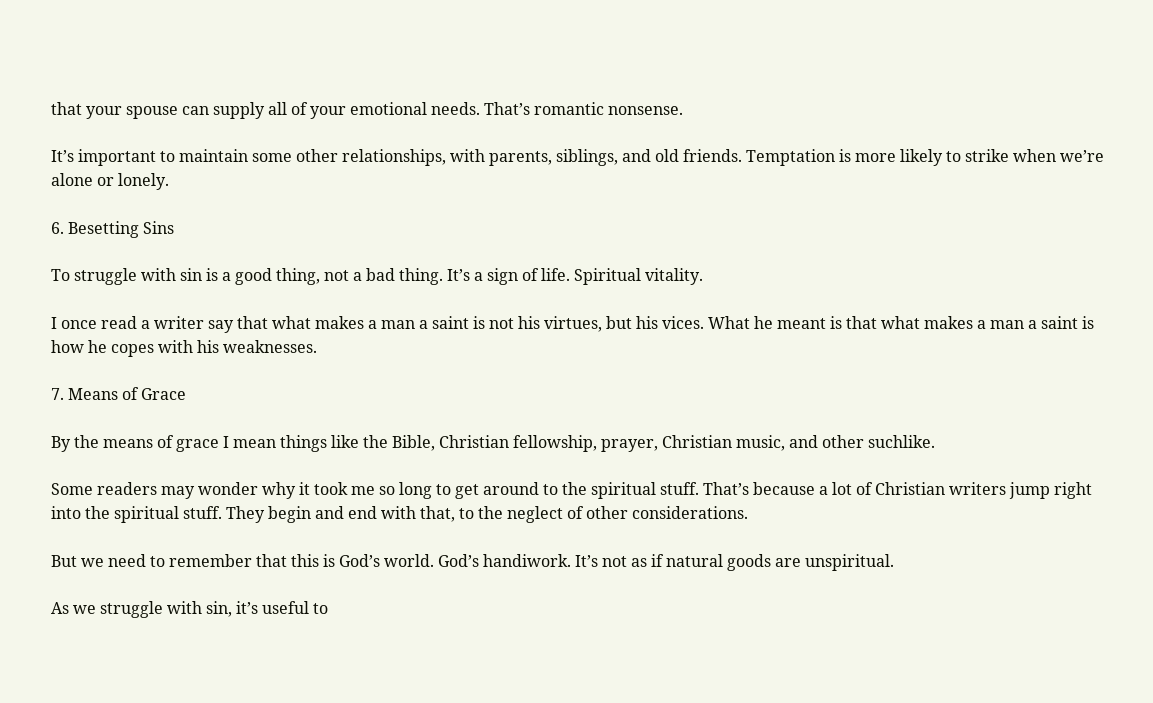that your spouse can supply all of your emotional needs. That’s romantic nonsense.

It’s important to maintain some other relationships, with parents, siblings, and old friends. Temptation is more likely to strike when we’re alone or lonely.

6. Besetting Sins

To struggle with sin is a good thing, not a bad thing. It’s a sign of life. Spiritual vitality.

I once read a writer say that what makes a man a saint is not his virtues, but his vices. What he meant is that what makes a man a saint is how he copes with his weaknesses.

7. Means of Grace

By the means of grace I mean things like the Bible, Christian fellowship, prayer, Christian music, and other suchlike.

Some readers may wonder why it took me so long to get around to the spiritual stuff. That’s because a lot of Christian writers jump right into the spiritual stuff. They begin and end with that, to the neglect of other considerations.

But we need to remember that this is God’s world. God’s handiwork. It’s not as if natural goods are unspiritual.

As we struggle with sin, it’s useful to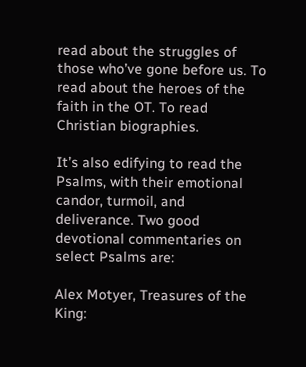read about the struggles of those who’ve gone before us. To read about the heroes of the faith in the OT. To read Christian biographies.

It’s also edifying to read the Psalms, with their emotional candor, turmoil, and deliverance. Two good devotional commentaries on select Psalms are:

Alex Motyer, Treasures of the King: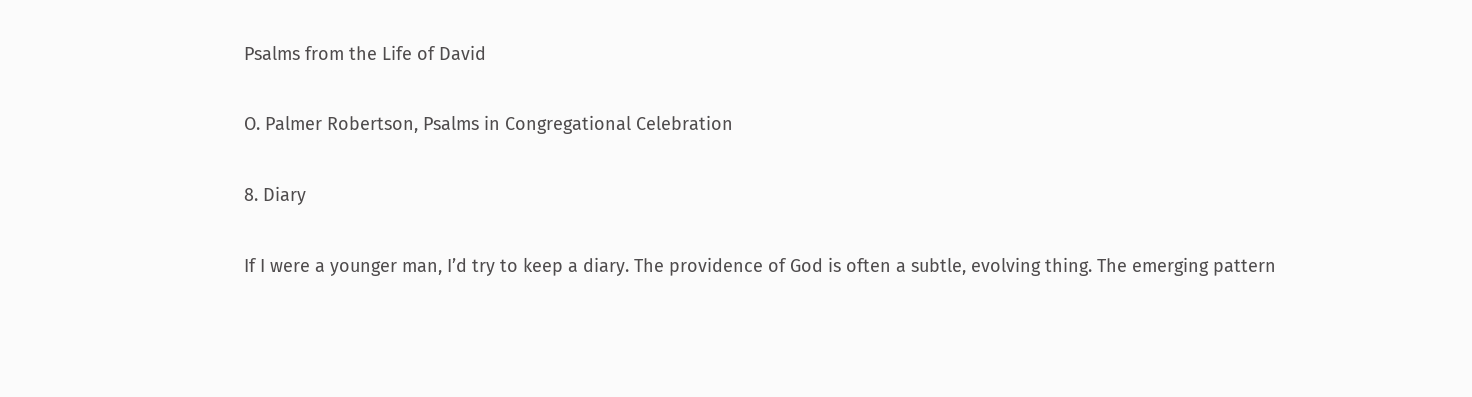Psalms from the Life of David

O. Palmer Robertson, Psalms in Congregational Celebration

8. Diary

If I were a younger man, I’d try to keep a diary. The providence of God is often a subtle, evolving thing. The emerging pattern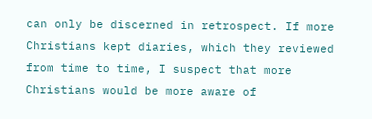can only be discerned in retrospect. If more Christians kept diaries, which they reviewed from time to time, I suspect that more Christians would be more aware of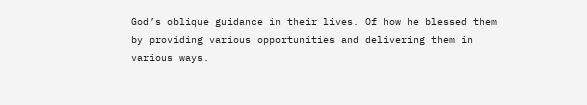God’s oblique guidance in their lives. Of how he blessed them by providing various opportunities and delivering them in various ways.